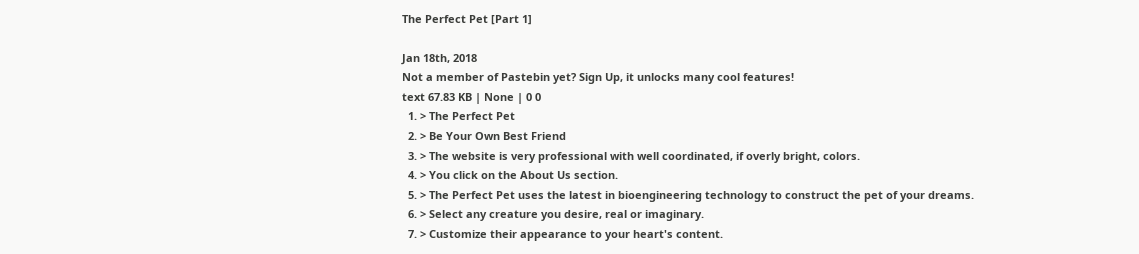The Perfect Pet [Part 1]

Jan 18th, 2018
Not a member of Pastebin yet? Sign Up, it unlocks many cool features!
text 67.83 KB | None | 0 0
  1. > The Perfect Pet
  2. > Be Your Own Best Friend
  3. > The website is very professional with well coordinated, if overly bright, colors.
  4. > You click on the About Us section.
  5. > The Perfect Pet uses the latest in bioengineering technology to construct the pet of your dreams.
  6. > Select any creature you desire, real or imaginary.
  7. > Customize their appearance to your heart's content.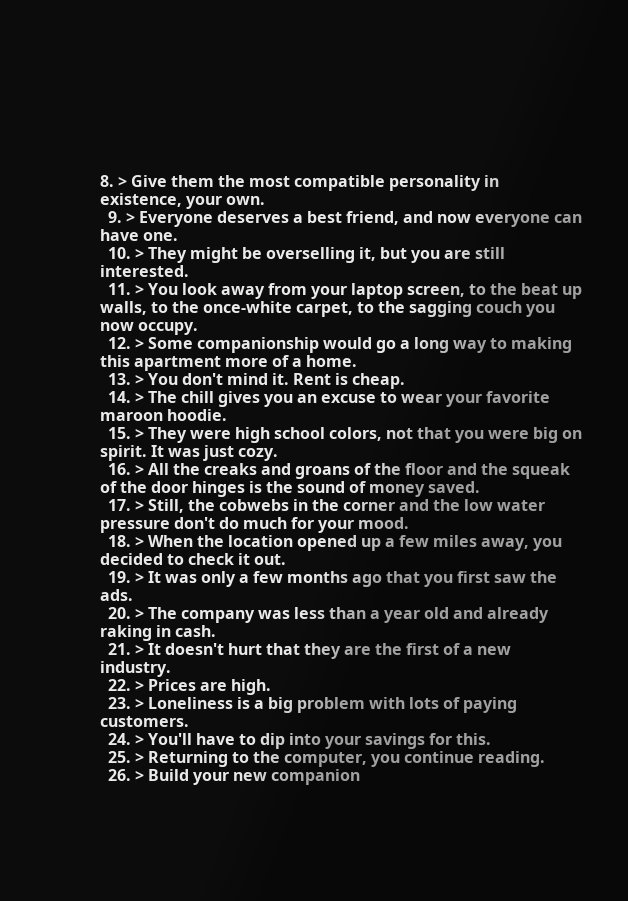8. > Give them the most compatible personality in existence, your own.
  9. > Everyone deserves a best friend, and now everyone can have one.
  10. > They might be overselling it, but you are still interested.
  11. > You look away from your laptop screen, to the beat up walls, to the once-white carpet, to the sagging couch you now occupy.
  12. > Some companionship would go a long way to making this apartment more of a home.
  13. > You don't mind it. Rent is cheap.
  14. > The chill gives you an excuse to wear your favorite maroon hoodie.
  15. > They were high school colors, not that you were big on spirit. It was just cozy.
  16. > All the creaks and groans of the floor and the squeak of the door hinges is the sound of money saved.
  17. > Still, the cobwebs in the corner and the low water pressure don't do much for your mood.
  18. > When the location opened up a few miles away, you decided to check it out.
  19. > It was only a few months ago that you first saw the ads.
  20. > The company was less than a year old and already raking in cash.
  21. > It doesn't hurt that they are the first of a new industry.
  22. > Prices are high.
  23. > Loneliness is a big problem with lots of paying customers.
  24. > You'll have to dip into your savings for this.
  25. > Returning to the computer, you continue reading.
  26. > Build your new companion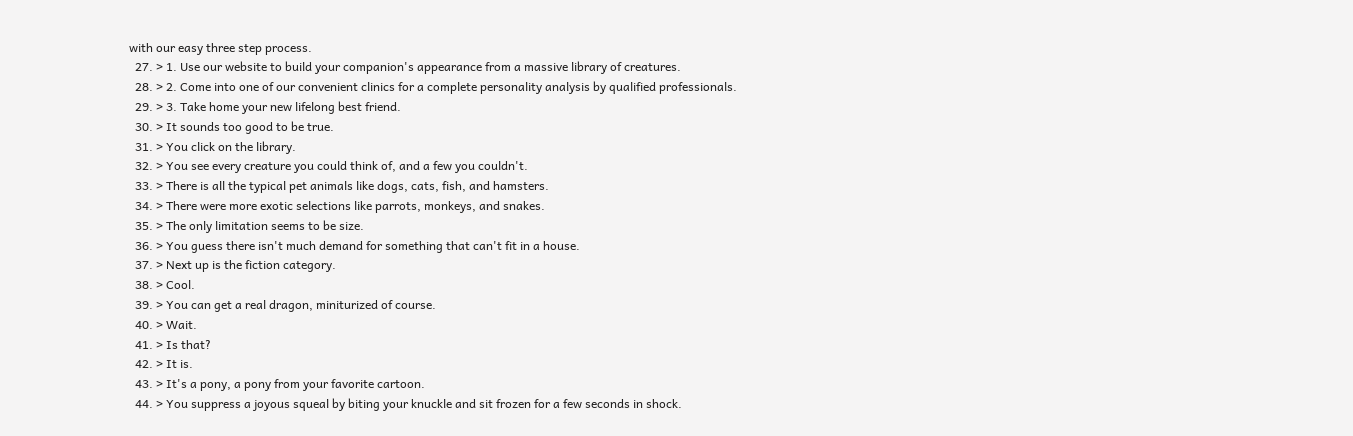with our easy three step process.
  27. > 1. Use our website to build your companion's appearance from a massive library of creatures.
  28. > 2. Come into one of our convenient clinics for a complete personality analysis by qualified professionals.
  29. > 3. Take home your new lifelong best friend.
  30. > It sounds too good to be true.
  31. > You click on the library.
  32. > You see every creature you could think of, and a few you couldn't.
  33. > There is all the typical pet animals like dogs, cats, fish, and hamsters.
  34. > There were more exotic selections like parrots, monkeys, and snakes.
  35. > The only limitation seems to be size.
  36. > You guess there isn't much demand for something that can't fit in a house.
  37. > Next up is the fiction category.
  38. > Cool.
  39. > You can get a real dragon, miniturized of course.
  40. > Wait.
  41. > Is that?
  42. > It is.
  43. > It's a pony, a pony from your favorite cartoon.
  44. > You suppress a joyous squeal by biting your knuckle and sit frozen for a few seconds in shock.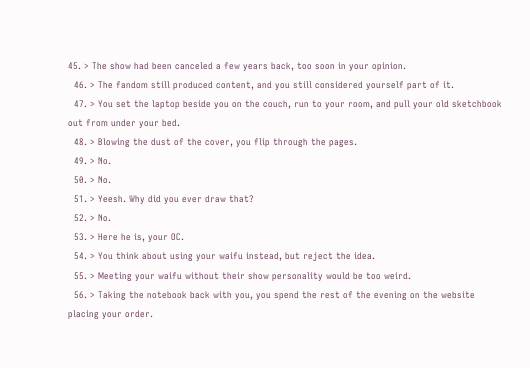45. > The show had been canceled a few years back, too soon in your opinion.
  46. > The fandom still produced content, and you still considered yourself part of it.
  47. > You set the laptop beside you on the couch, run to your room, and pull your old sketchbook out from under your bed.
  48. > Blowing the dust of the cover, you flip through the pages.
  49. > No.
  50. > No.
  51. > Yeesh. Why did you ever draw that?
  52. > No.
  53. > Here he is, your OC.
  54. > You think about using your waifu instead, but reject the idea.
  55. > Meeting your waifu without their show personality would be too weird.
  56. > Taking the notebook back with you, you spend the rest of the evening on the website placing your order.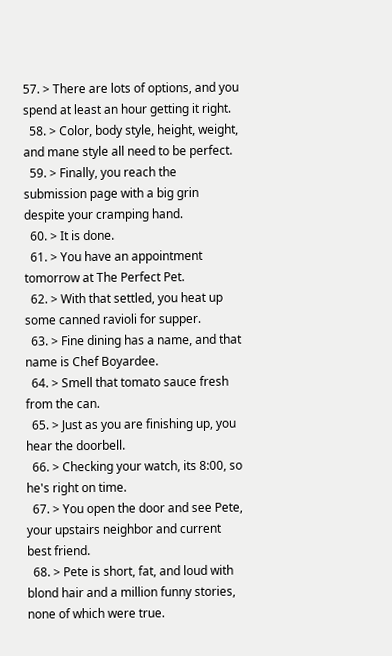57. > There are lots of options, and you spend at least an hour getting it right.
  58. > Color, body style, height, weight, and mane style all need to be perfect.
  59. > Finally, you reach the submission page with a big grin despite your cramping hand.
  60. > It is done.
  61. > You have an appointment tomorrow at The Perfect Pet.
  62. > With that settled, you heat up some canned ravioli for supper.
  63. > Fine dining has a name, and that name is Chef Boyardee.
  64. > Smell that tomato sauce fresh from the can.
  65. > Just as you are finishing up, you hear the doorbell.
  66. > Checking your watch, its 8:00, so he's right on time.
  67. > You open the door and see Pete, your upstairs neighbor and current best friend.
  68. > Pete is short, fat, and loud with blond hair and a million funny stories, none of which were true.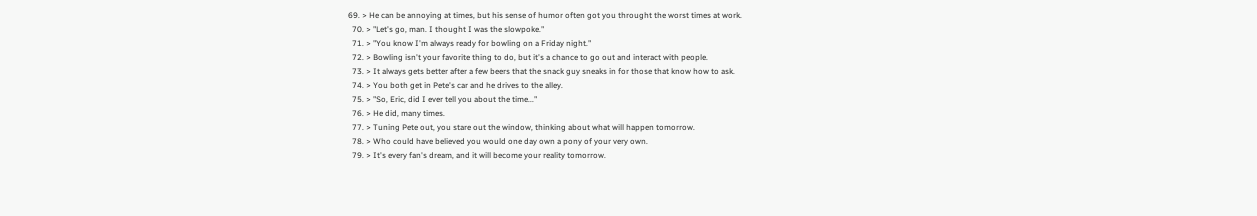69. > He can be annoying at times, but his sense of humor often got you throught the worst times at work.
  70. > "Let's go, man. I thought I was the slowpoke."
  71. > "You know I'm always ready for bowling on a Friday night."
  72. > Bowling isn't your favorite thing to do, but it's a chance to go out and interact with people.
  73. > It always gets better after a few beers that the snack guy sneaks in for those that know how to ask.
  74. > You both get in Pete's car and he drives to the alley.
  75. > "So, Eric, did I ever tell you about the time..."
  76. > He did, many times.
  77. > Tuning Pete out, you stare out the window, thinking about what will happen tomorrow.
  78. > Who could have believed you would one day own a pony of your very own.
  79. > It's every fan's dream, and it will become your reality tomorrow.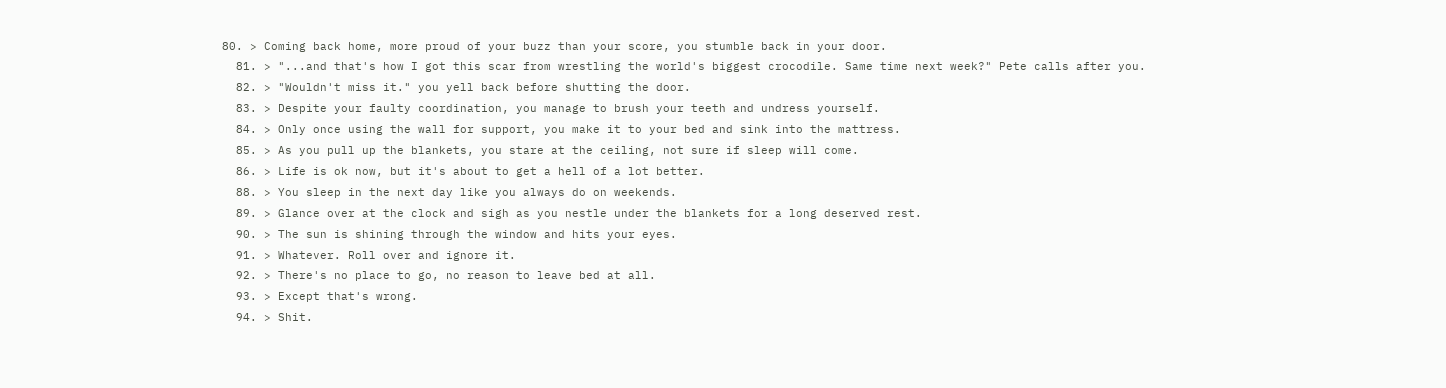80. > Coming back home, more proud of your buzz than your score, you stumble back in your door.
  81. > "...and that's how I got this scar from wrestling the world's biggest crocodile. Same time next week?" Pete calls after you.
  82. > "Wouldn't miss it." you yell back before shutting the door.
  83. > Despite your faulty coordination, you manage to brush your teeth and undress yourself.
  84. > Only once using the wall for support, you make it to your bed and sink into the mattress.
  85. > As you pull up the blankets, you stare at the ceiling, not sure if sleep will come.
  86. > Life is ok now, but it's about to get a hell of a lot better.
  88. > You sleep in the next day like you always do on weekends.
  89. > Glance over at the clock and sigh as you nestle under the blankets for a long deserved rest.
  90. > The sun is shining through the window and hits your eyes.
  91. > Whatever. Roll over and ignore it.
  92. > There's no place to go, no reason to leave bed at all.
  93. > Except that's wrong.
  94. > Shit.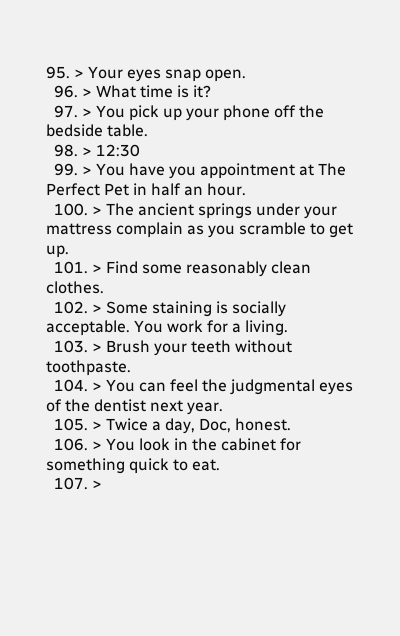95. > Your eyes snap open.
  96. > What time is it?
  97. > You pick up your phone off the bedside table.
  98. > 12:30
  99. > You have you appointment at The Perfect Pet in half an hour.
  100. > The ancient springs under your mattress complain as you scramble to get up.
  101. > Find some reasonably clean clothes.
  102. > Some staining is socially acceptable. You work for a living.
  103. > Brush your teeth without toothpaste.
  104. > You can feel the judgmental eyes of the dentist next year.
  105. > Twice a day, Doc, honest.
  106. > You look in the cabinet for something quick to eat.
  107. >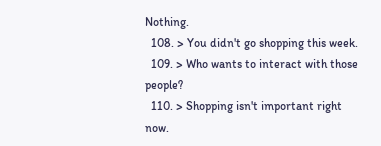Nothing.
  108. > You didn't go shopping this week.
  109. > Who wants to interact with those people?
  110. > Shopping isn't important right now.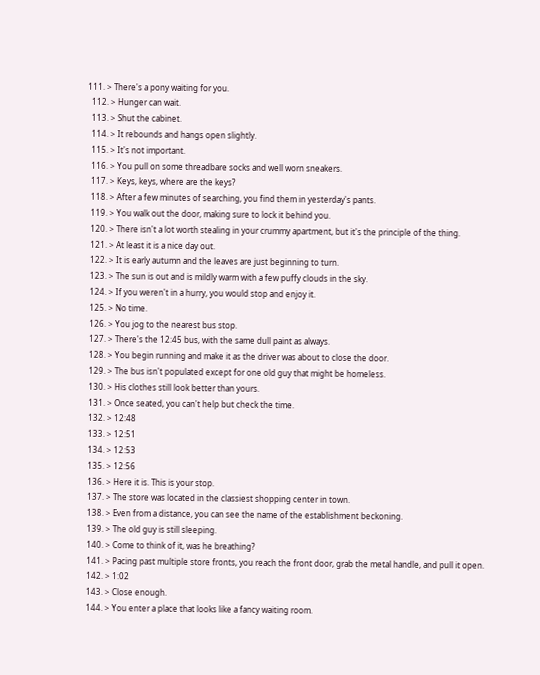111. > There's a pony waiting for you.
  112. > Hunger can wait.
  113. > Shut the cabinet.
  114. > It rebounds and hangs open slightly.
  115. > It's not important.
  116. > You pull on some threadbare socks and well worn sneakers.
  117. > Keys, keys, where are the keys?
  118. > After a few minutes of searching, you find them in yesterday's pants.
  119. > You walk out the door, making sure to lock it behind you.
  120. > There isn't a lot worth stealing in your crummy apartment, but it's the principle of the thing.
  121. > At least it is a nice day out.
  122. > It is early autumn and the leaves are just beginning to turn.
  123. > The sun is out and is mildly warm with a few puffy clouds in the sky.
  124. > If you weren't in a hurry, you would stop and enjoy it.
  125. > No time.
  126. > You jog to the nearest bus stop.
  127. > There's the 12:45 bus, with the same dull paint as always.
  128. > You begin running and make it as the driver was about to close the door.
  129. > The bus isn't populated except for one old guy that might be homeless.
  130. > His clothes still look better than yours.
  131. > Once seated, you can't help but check the time.
  132. > 12:48
  133. > 12:51
  134. > 12:53
  135. > 12:56
  136. > Here it is. This is your stop.
  137. > The store was located in the classiest shopping center in town.
  138. > Even from a distance, you can see the name of the establishment beckoning.
  139. > The old guy is still sleeping.
  140. > Come to think of it, was he breathing?
  141. > Pacing past multiple store fronts, you reach the front door, grab the metal handle, and pull it open.
  142. > 1:02
  143. > Close enough.
  144. > You enter a place that looks like a fancy waiting room.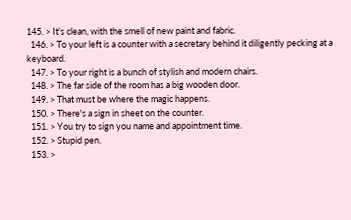145. > It's clean, with the smell of new paint and fabric.
  146. > To your left is a counter with a secretary behind it diligently pecking at a keyboard.
  147. > To your right is a bunch of stylish and modern chairs.
  148. > The far side of the room has a big wooden door.
  149. > That must be where the magic happens.
  150. > There's a sign in sheet on the counter.
  151. > You try to sign you name and appointment time.
  152. > Stupid pen.
  153. >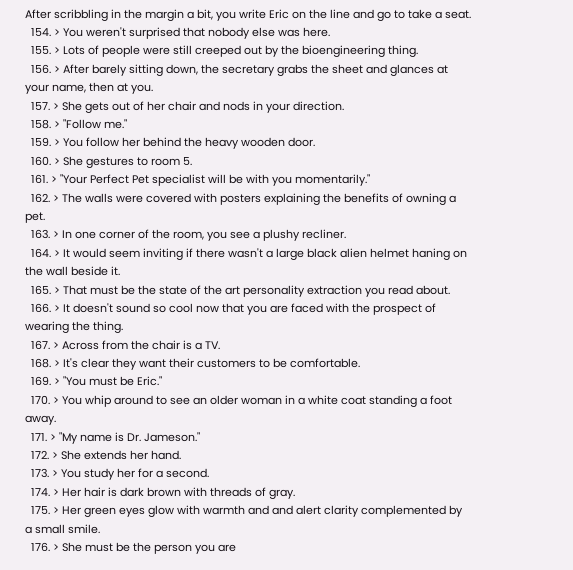After scribbling in the margin a bit, you write Eric on the line and go to take a seat.
  154. > You weren't surprised that nobody else was here.
  155. > Lots of people were still creeped out by the bioengineering thing.
  156. > After barely sitting down, the secretary grabs the sheet and glances at your name, then at you.
  157. > She gets out of her chair and nods in your direction.
  158. > "Follow me."
  159. > You follow her behind the heavy wooden door.
  160. > She gestures to room 5.
  161. > "Your Perfect Pet specialist will be with you momentarily."
  162. > The walls were covered with posters explaining the benefits of owning a pet.
  163. > In one corner of the room, you see a plushy recliner.
  164. > It would seem inviting if there wasn't a large black alien helmet haning on the wall beside it.
  165. > That must be the state of the art personality extraction you read about.
  166. > It doesn't sound so cool now that you are faced with the prospect of wearing the thing.
  167. > Across from the chair is a TV.
  168. > It's clear they want their customers to be comfortable.
  169. > "You must be Eric."
  170. > You whip around to see an older woman in a white coat standing a foot away.
  171. > "My name is Dr. Jameson."
  172. > She extends her hand.
  173. > You study her for a second.
  174. > Her hair is dark brown with threads of gray.
  175. > Her green eyes glow with warmth and and alert clarity complemented by a small smile.
  176. > She must be the person you are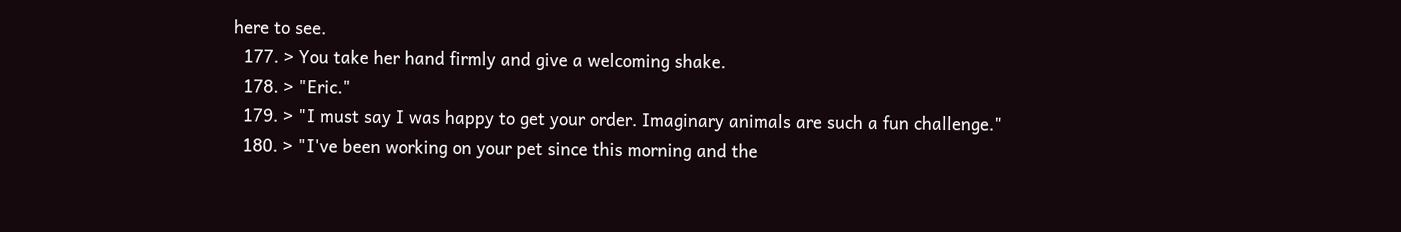here to see.
  177. > You take her hand firmly and give a welcoming shake.
  178. > "Eric."
  179. > "I must say I was happy to get your order. Imaginary animals are such a fun challenge."
  180. > "I've been working on your pet since this morning and the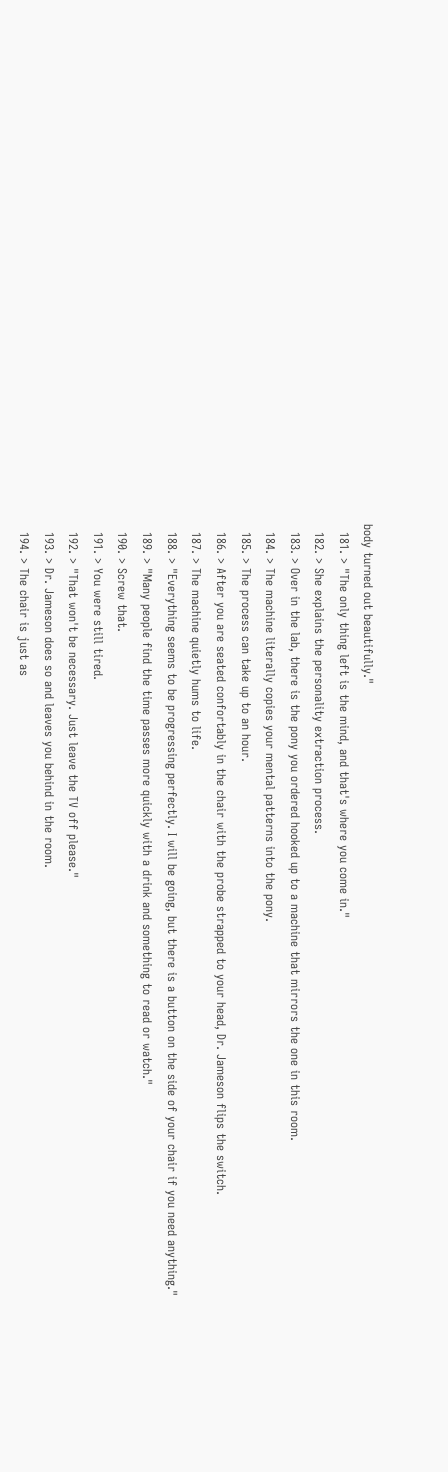body turned out beautifully."
  181. > "The only thing left is the mind, and that's where you come in."
  182. > She explains the personality extraction process.
  183. > Over in the lab, there is the pony you ordered hooked up to a machine that mirrors the one in this room.
  184. > The machine literally copies your mental patterns into the pony.
  185. > The process can take up to an hour.
  186. > After you are seated confortably in the chair with the probe strapped to your head, Dr. Jameson flips the switch.
  187. > The machine quietly hums to life.
  188. > "Everything seems to be progressing perfectly. I will be going, but there is a button on the side of your chair if you need anything."
  189. > "Many people find the time passes more quickly with a drink and something to read or watch."
  190. > Screw that.
  191. > You were still tired.
  192. > "That won't be necessary. Just leave the TV off please."
  193. > Dr. Jameson does so and leaves you behind in the room.
  194. > The chair is just as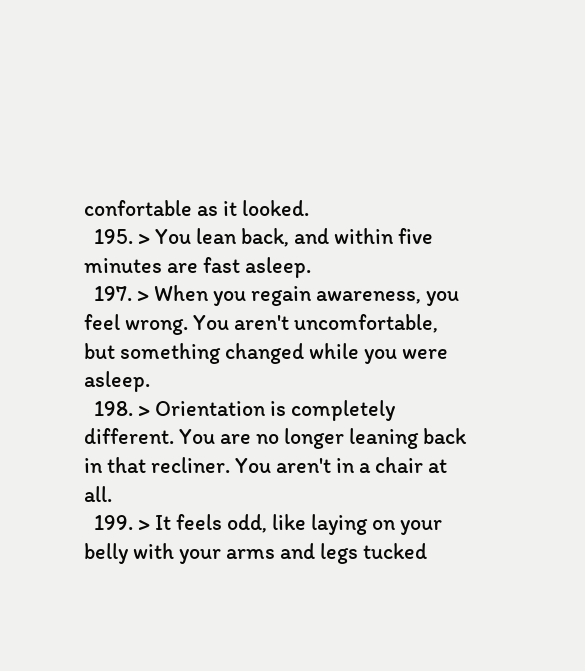confortable as it looked.
  195. > You lean back, and within five minutes are fast asleep.
  197. > When you regain awareness, you feel wrong. You aren't uncomfortable, but something changed while you were asleep.
  198. > Orientation is completely different. You are no longer leaning back in that recliner. You aren't in a chair at all.
  199. > It feels odd, like laying on your belly with your arms and legs tucked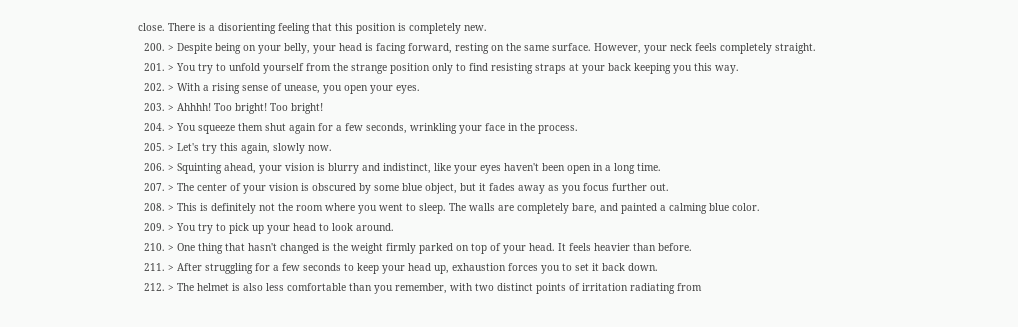close. There is a disorienting feeling that this position is completely new.
  200. > Despite being on your belly, your head is facing forward, resting on the same surface. However, your neck feels completely straight.
  201. > You try to unfold yourself from the strange position only to find resisting straps at your back keeping you this way.
  202. > With a rising sense of unease, you open your eyes.
  203. > Ahhhh! Too bright! Too bright!
  204. > You squeeze them shut again for a few seconds, wrinkling your face in the process.
  205. > Let's try this again, slowly now.
  206. > Squinting ahead, your vision is blurry and indistinct, like your eyes haven't been open in a long time.
  207. > The center of your vision is obscured by some blue object, but it fades away as you focus further out.
  208. > This is definitely not the room where you went to sleep. The walls are completely bare, and painted a calming blue color.
  209. > You try to pick up your head to look around.
  210. > One thing that hasn't changed is the weight firmly parked on top of your head. It feels heavier than before.
  211. > After struggling for a few seconds to keep your head up, exhaustion forces you to set it back down.
  212. > The helmet is also less comfortable than you remember, with two distinct points of irritation radiating from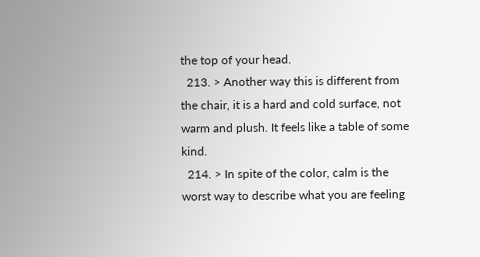the top of your head.
  213. > Another way this is different from the chair, it is a hard and cold surface, not warm and plush. It feels like a table of some kind.
  214. > In spite of the color, calm is the worst way to describe what you are feeling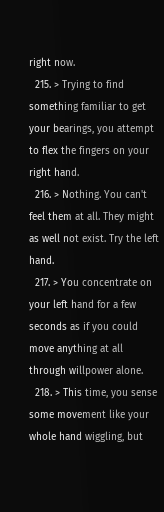right now.
  215. > Trying to find something familiar to get your bearings, you attempt to flex the fingers on your right hand.
  216. > Nothing. You can't feel them at all. They might as well not exist. Try the left hand.
  217. > You concentrate on your left hand for a few seconds as if you could move anything at all through willpower alone.
  218. > This time, you sense some movement like your whole hand wiggling, but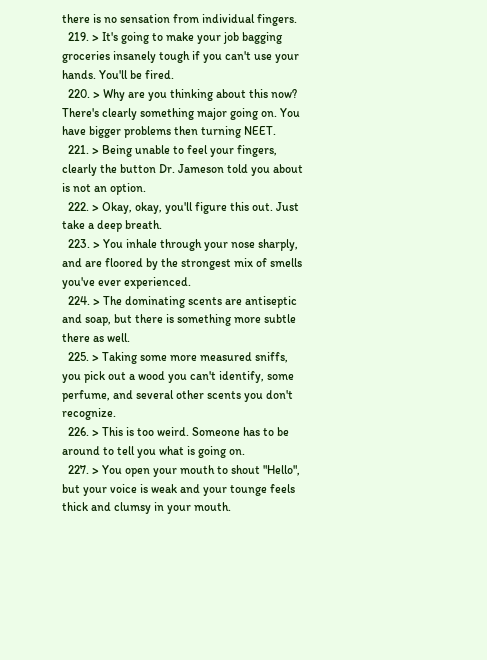there is no sensation from individual fingers.
  219. > It's going to make your job bagging groceries insanely tough if you can't use your hands. You'll be fired.
  220. > Why are you thinking about this now? There's clearly something major going on. You have bigger problems then turning NEET.
  221. > Being unable to feel your fingers, clearly the button Dr. Jameson told you about is not an option.
  222. > Okay, okay, you'll figure this out. Just take a deep breath.
  223. > You inhale through your nose sharply, and are floored by the strongest mix of smells you've ever experienced.
  224. > The dominating scents are antiseptic and soap, but there is something more subtle there as well.
  225. > Taking some more measured sniffs, you pick out a wood you can't identify, some perfume, and several other scents you don't recognize.
  226. > This is too weird. Someone has to be around to tell you what is going on.
  227. > You open your mouth to shout "Hello", but your voice is weak and your tounge feels thick and clumsy in your mouth.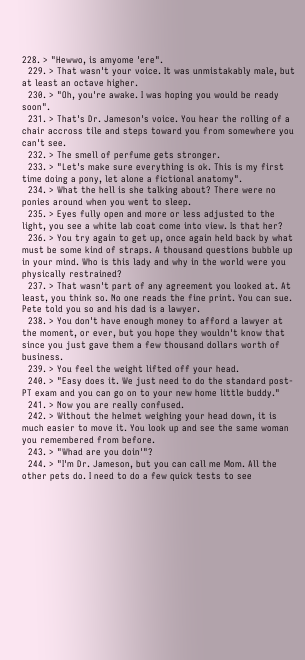228. > "Hewwo, is amyome 'ere".
  229. > That wasn't your voice. It was unmistakably male, but at least an octave higher.
  230. > "Oh, you're awake. I was hoping you would be ready soon".
  231. > That's Dr. Jameson's voice. You hear the rolling of a chair accross tile and steps toward you from somewhere you can't see.
  232. > The smell of perfume gets stronger.
  233. > "Let's make sure everything is ok. This is my first time doing a pony, let alone a fictional anatomy".
  234. > What the hell is she talking about? There were no ponies around when you went to sleep.
  235. > Eyes fully open and more or less adjusted to the light, you see a white lab coat come into view. Is that her?
  236. > You try again to get up, once again held back by what must be some kind of straps. A thousand questions bubble up in your mind. Who is this lady and why in the world were you physically restrained?
  237. > That wasn't part of any agreement you looked at. At least, you think so. No one reads the fine print. You can sue. Pete told you so and his dad is a lawyer.
  238. > You don't have enough money to afford a lawyer at the moment, or ever, but you hope they wouldn't know that since you just gave them a few thousand dollars worth of business.
  239. > You feel the weight lifted off your head.
  240. > "Easy does it. We just need to do the standard post-PT exam and you can go on to your new home little buddy."
  241. > Now you are really confused.
  242. > Without the helmet weighing your head down, it is much easier to move it. You look up and see the same woman you remembered from before.
  243. > "Whad are you doin'"?
  244. > "I'm Dr. Jameson, but you can call me Mom. All the other pets do. I need to do a few quick tests to see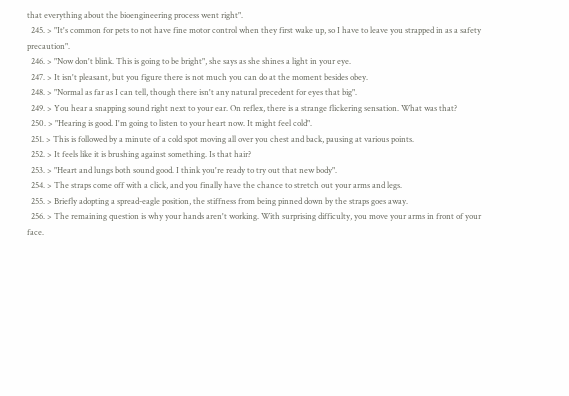that everything about the bioengineering process went right".
  245. > "It's common for pets to not have fine motor control when they first wake up, so I have to leave you strapped in as a safety precaution".
  246. > "Now don't blink. This is going to be bright", she says as she shines a light in your eye.
  247. > It isn't pleasant, but you figure there is not much you can do at the moment besides obey.
  248. > "Normal as far as I can tell, though there isn't any natural precedent for eyes that big".
  249. > You hear a snapping sound right next to your ear. On reflex, there is a strange flickering sensation. What was that?
  250. > "Hearing is good. I'm going to listen to your heart now. It might feel cold".
  251. > This is followed by a minute of a cold spot moving all over you chest and back, pausing at various points.
  252. > It feels like it is brushing against something. Is that hair?
  253. > "Heart and lungs both sound good. I think you're ready to try out that new body".
  254. > The straps come off with a click, and you finally have the chance to stretch out your arms and legs.
  255. > Briefly adopting a spread-eagle position, the stiffness from being pinned down by the straps goes away.
  256. > The remaining question is why your hands aren't working. With surprising difficulty, you move your arms in front of your face.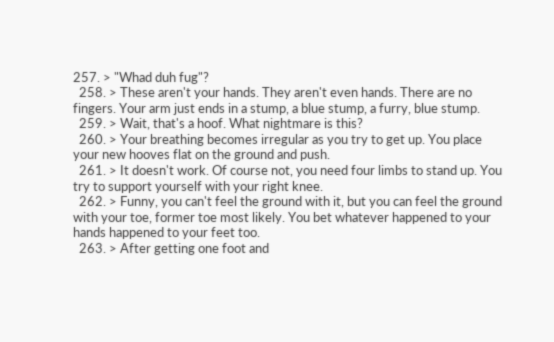257. > "Whad duh fug"?
  258. > These aren't your hands. They aren't even hands. There are no fingers. Your arm just ends in a stump, a blue stump, a furry, blue stump.
  259. > Wait, that's a hoof. What nightmare is this?
  260. > Your breathing becomes irregular as you try to get up. You place your new hooves flat on the ground and push.
  261. > It doesn't work. Of course not, you need four limbs to stand up. You try to support yourself with your right knee.
  262. > Funny, you can't feel the ground with it, but you can feel the ground with your toe, former toe most likely. You bet whatever happened to your hands happened to your feet too.
  263. > After getting one foot and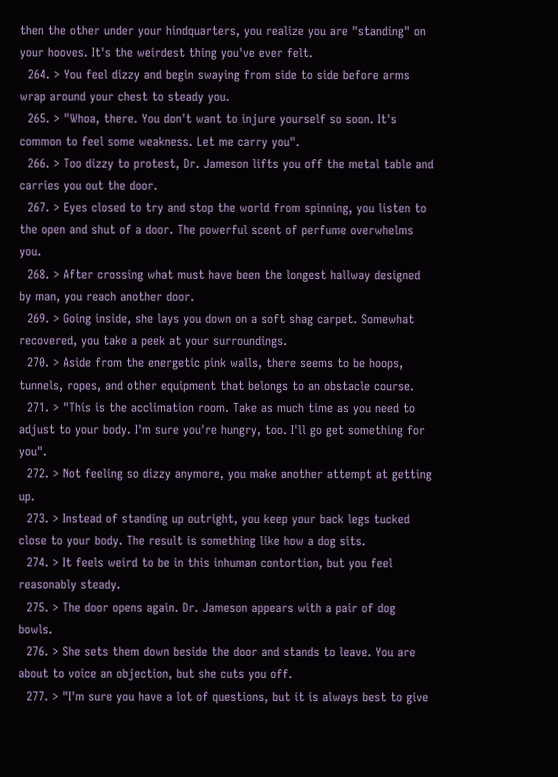then the other under your hindquarters, you realize you are "standing" on your hooves. It's the weirdest thing you've ever felt.
  264. > You feel dizzy and begin swaying from side to side before arms wrap around your chest to steady you.
  265. > "Whoa, there. You don't want to injure yourself so soon. It's common to feel some weakness. Let me carry you".
  266. > Too dizzy to protest, Dr. Jameson lifts you off the metal table and carries you out the door.
  267. > Eyes closed to try and stop the world from spinning, you listen to the open and shut of a door. The powerful scent of perfume overwhelms you.
  268. > After crossing what must have been the longest hallway designed by man, you reach another door.
  269. > Going inside, she lays you down on a soft shag carpet. Somewhat recovered, you take a peek at your surroundings.
  270. > Aside from the energetic pink walls, there seems to be hoops, tunnels, ropes, and other equipment that belongs to an obstacle course.
  271. > "This is the acclimation room. Take as much time as you need to adjust to your body. I'm sure you're hungry, too. I'll go get something for you".
  272. > Not feeling so dizzy anymore, you make another attempt at getting up.
  273. > Instead of standing up outright, you keep your back legs tucked close to your body. The result is something like how a dog sits.
  274. > It feels weird to be in this inhuman contortion, but you feel reasonably steady.
  275. > The door opens again. Dr. Jameson appears with a pair of dog bowls.
  276. > She sets them down beside the door and stands to leave. You are about to voice an objection, but she cuts you off.
  277. > "I'm sure you have a lot of questions, but it is always best to give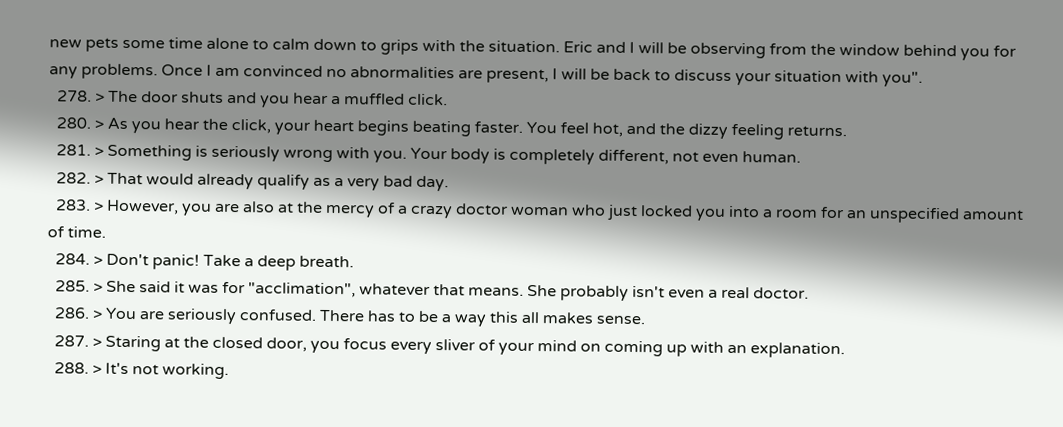new pets some time alone to calm down to grips with the situation. Eric and I will be observing from the window behind you for any problems. Once I am convinced no abnormalities are present, I will be back to discuss your situation with you".
  278. > The door shuts and you hear a muffled click.
  280. > As you hear the click, your heart begins beating faster. You feel hot, and the dizzy feeling returns.
  281. > Something is seriously wrong with you. Your body is completely different, not even human.
  282. > That would already qualify as a very bad day.
  283. > However, you are also at the mercy of a crazy doctor woman who just locked you into a room for an unspecified amount of time.
  284. > Don't panic! Take a deep breath.
  285. > She said it was for "acclimation", whatever that means. She probably isn't even a real doctor.
  286. > You are seriously confused. There has to be a way this all makes sense.
  287. > Staring at the closed door, you focus every sliver of your mind on coming up with an explanation.
  288. > It's not working.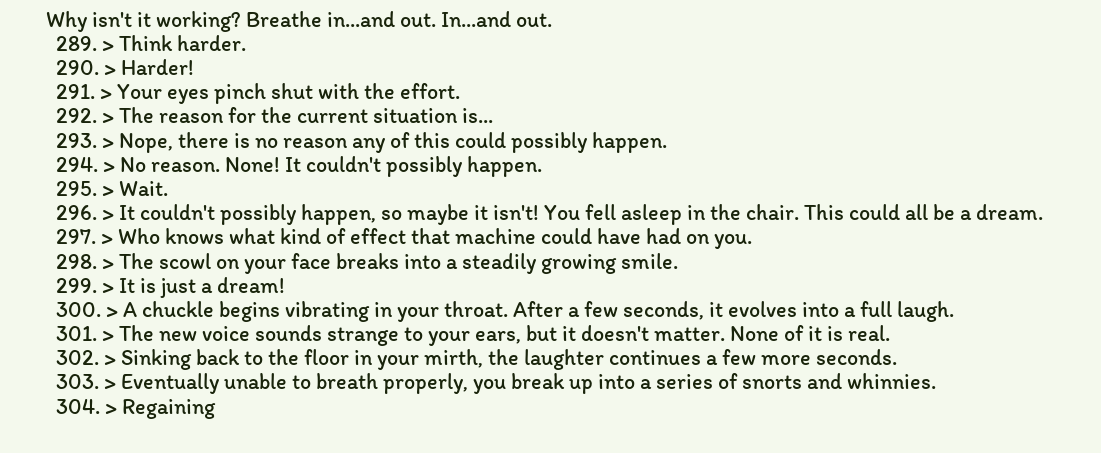Why isn't it working? Breathe in...and out. In...and out.
  289. > Think harder.
  290. > Harder!
  291. > Your eyes pinch shut with the effort.
  292. > The reason for the current situation is...
  293. > Nope, there is no reason any of this could possibly happen.
  294. > No reason. None! It couldn't possibly happen.
  295. > Wait.
  296. > It couldn't possibly happen, so maybe it isn't! You fell asleep in the chair. This could all be a dream.
  297. > Who knows what kind of effect that machine could have had on you.
  298. > The scowl on your face breaks into a steadily growing smile.
  299. > It is just a dream!
  300. > A chuckle begins vibrating in your throat. After a few seconds, it evolves into a full laugh.
  301. > The new voice sounds strange to your ears, but it doesn't matter. None of it is real.
  302. > Sinking back to the floor in your mirth, the laughter continues a few more seconds.
  303. > Eventually unable to breath properly, you break up into a series of snorts and whinnies.
  304. > Regaining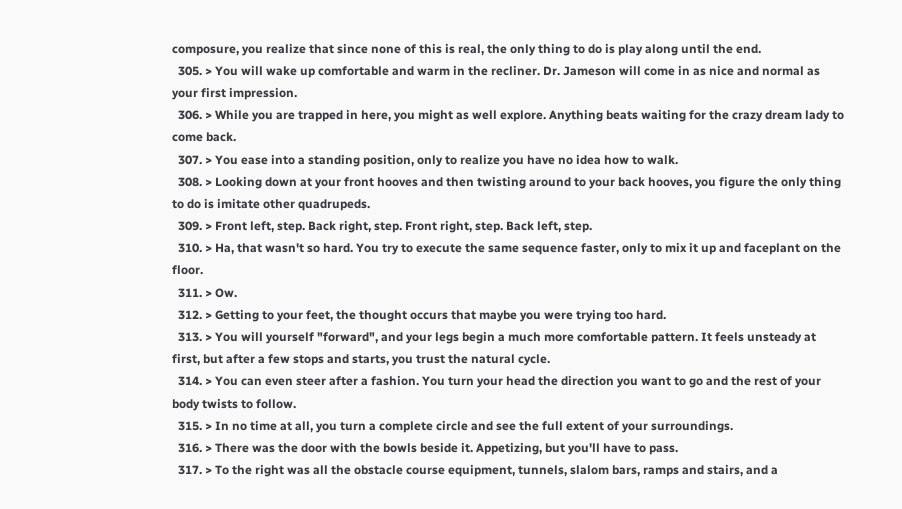composure, you realize that since none of this is real, the only thing to do is play along until the end.
  305. > You will wake up comfortable and warm in the recliner. Dr. Jameson will come in as nice and normal as your first impression.
  306. > While you are trapped in here, you might as well explore. Anything beats waiting for the crazy dream lady to come back.
  307. > You ease into a standing position, only to realize you have no idea how to walk.
  308. > Looking down at your front hooves and then twisting around to your back hooves, you figure the only thing to do is imitate other quadrupeds.
  309. > Front left, step. Back right, step. Front right, step. Back left, step.
  310. > Ha, that wasn't so hard. You try to execute the same sequence faster, only to mix it up and faceplant on the floor.
  311. > Ow.
  312. > Getting to your feet, the thought occurs that maybe you were trying too hard.
  313. > You will yourself "forward", and your legs begin a much more comfortable pattern. It feels unsteady at first, but after a few stops and starts, you trust the natural cycle.
  314. > You can even steer after a fashion. You turn your head the direction you want to go and the rest of your body twists to follow.
  315. > In no time at all, you turn a complete circle and see the full extent of your surroundings.
  316. > There was the door with the bowls beside it. Appetizing, but you'll have to pass.
  317. > To the right was all the obstacle course equipment, tunnels, slalom bars, ramps and stairs, and a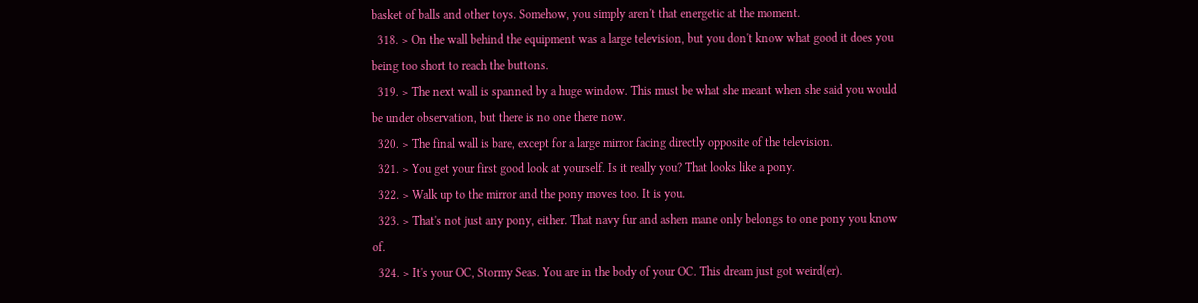basket of balls and other toys. Somehow, you simply aren't that energetic at the moment.
  318. > On the wall behind the equipment was a large television, but you don't know what good it does you being too short to reach the buttons.
  319. > The next wall is spanned by a huge window. This must be what she meant when she said you would be under observation, but there is no one there now.
  320. > The final wall is bare, except for a large mirror facing directly opposite of the television.
  321. > You get your first good look at yourself. Is it really you? That looks like a pony.
  322. > Walk up to the mirror and the pony moves too. It is you.
  323. > That's not just any pony, either. That navy fur and ashen mane only belongs to one pony you know of.
  324. > It's your OC, Stormy Seas. You are in the body of your OC. This dream just got weird(er).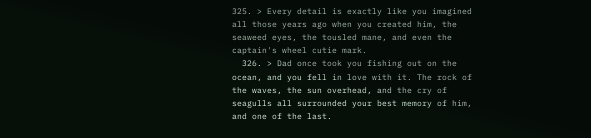325. > Every detail is exactly like you imagined all those years ago when you created him, the seaweed eyes, the tousled mane, and even the captain's wheel cutie mark.
  326. > Dad once took you fishing out on the ocean, and you fell in love with it. The rock of the waves, the sun overhead, and the cry of seagulls all surrounded your best memory of him, and one of the last.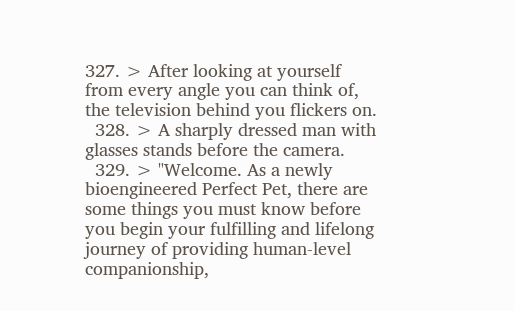327. > After looking at yourself from every angle you can think of, the television behind you flickers on.
  328. > A sharply dressed man with glasses stands before the camera.
  329. > "Welcome. As a newly bioengineered Perfect Pet, there are some things you must know before you begin your fulfilling and lifelong journey of providing human-level companionship,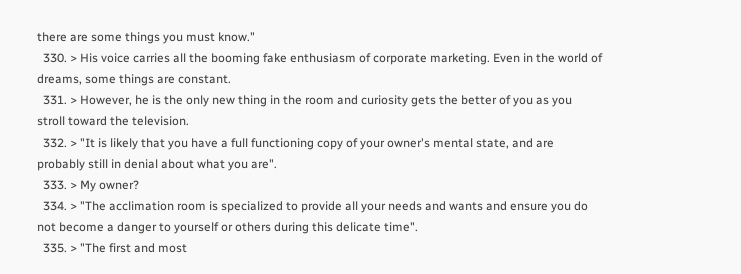there are some things you must know."
  330. > His voice carries all the booming fake enthusiasm of corporate marketing. Even in the world of dreams, some things are constant.
  331. > However, he is the only new thing in the room and curiosity gets the better of you as you stroll toward the television.
  332. > "It is likely that you have a full functioning copy of your owner's mental state, and are probably still in denial about what you are".
  333. > My owner?
  334. > "The acclimation room is specialized to provide all your needs and wants and ensure you do not become a danger to yourself or others during this delicate time".
  335. > "The first and most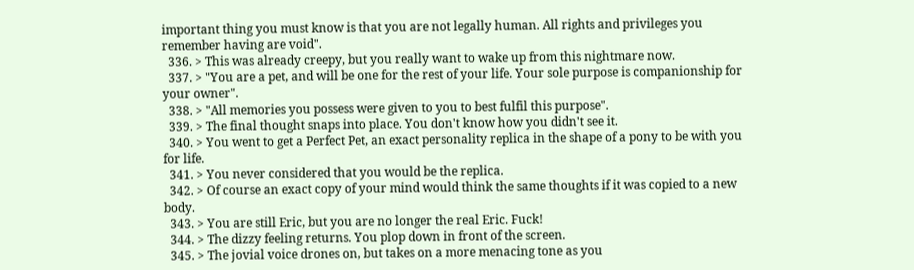important thing you must know is that you are not legally human. All rights and privileges you remember having are void".
  336. > This was already creepy, but you really want to wake up from this nightmare now.
  337. > "You are a pet, and will be one for the rest of your life. Your sole purpose is companionship for your owner".
  338. > "All memories you possess were given to you to best fulfil this purpose".
  339. > The final thought snaps into place. You don't know how you didn't see it.
  340. > You went to get a Perfect Pet, an exact personality replica in the shape of a pony to be with you for life.
  341. > You never considered that you would be the replica.
  342. > Of course an exact copy of your mind would think the same thoughts if it was copied to a new body.
  343. > You are still Eric, but you are no longer the real Eric. Fuck!
  344. > The dizzy feeling returns. You plop down in front of the screen.
  345. > The jovial voice drones on, but takes on a more menacing tone as you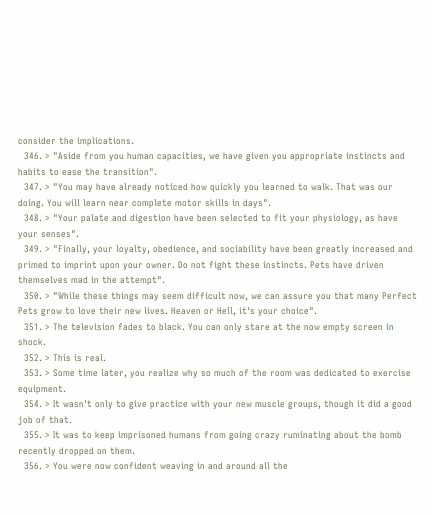consider the implications.
  346. > "Aside from you human capacities, we have given you appropriate instincts and habits to ease the transition".
  347. > "You may have already noticed how quickly you learned to walk. That was our doing. You will learn near complete motor skills in days".
  348. > "Your palate and digestion have been selected to fit your physiology, as have your senses".
  349. > "Finally, your loyalty, obedience, and sociability have been greatly increased and primed to imprint upon your owner. Do not fight these instincts. Pets have driven themselves mad in the attempt".
  350. > "While these things may seem difficult now, we can assure you that many Perfect Pets grow to love their new lives. Heaven or Hell, it's your choice".
  351. > The television fades to black. You can only stare at the now empty screen in shock.
  352. > This is real.
  353. > Some time later, you realize why so much of the room was dedicated to exercise equipment.
  354. > It wasn't only to give practice with your new muscle groups, though it did a good job of that.
  355. > It was to keep imprisoned humans from going crazy ruminating about the bomb recently dropped on them.
  356. > You were now confident weaving in and around all the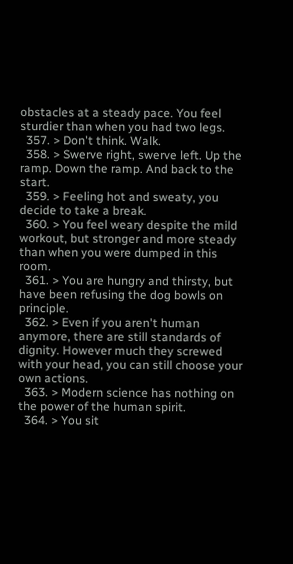obstacles at a steady pace. You feel sturdier than when you had two legs.
  357. > Don't think. Walk.
  358. > Swerve right, swerve left. Up the ramp. Down the ramp. And back to the start.
  359. > Feeling hot and sweaty, you decide to take a break.
  360. > You feel weary despite the mild workout, but stronger and more steady than when you were dumped in this room.
  361. > You are hungry and thirsty, but have been refusing the dog bowls on principle.
  362. > Even if you aren't human anymore, there are still standards of dignity. However much they screwed with your head, you can still choose your own actions.
  363. > Modern science has nothing on the power of the human spirit.
  364. > You sit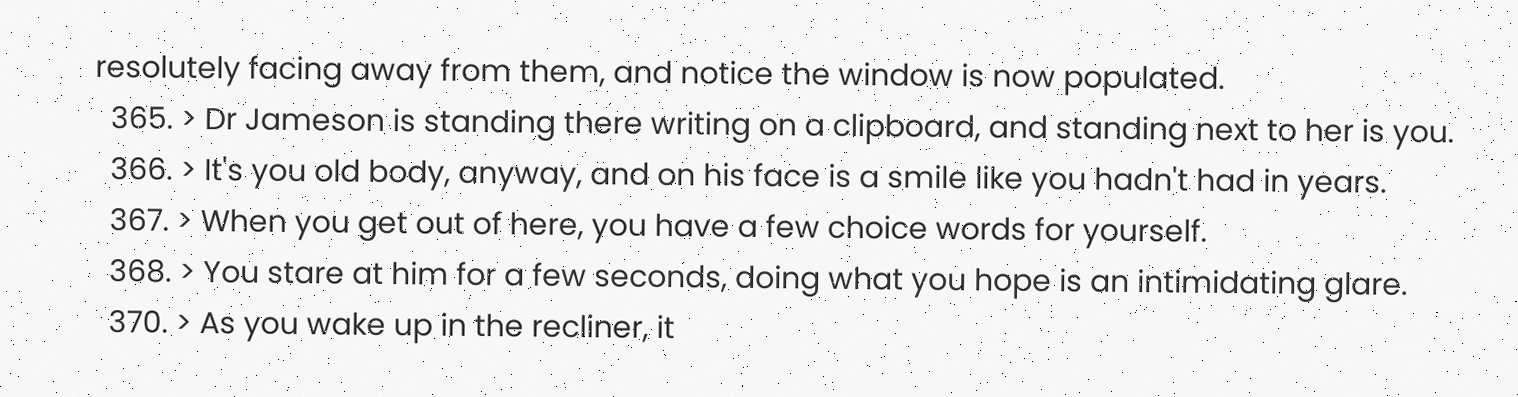resolutely facing away from them, and notice the window is now populated.
  365. > Dr Jameson is standing there writing on a clipboard, and standing next to her is you.
  366. > It's you old body, anyway, and on his face is a smile like you hadn't had in years.
  367. > When you get out of here, you have a few choice words for yourself.
  368. > You stare at him for a few seconds, doing what you hope is an intimidating glare.
  370. > As you wake up in the recliner, it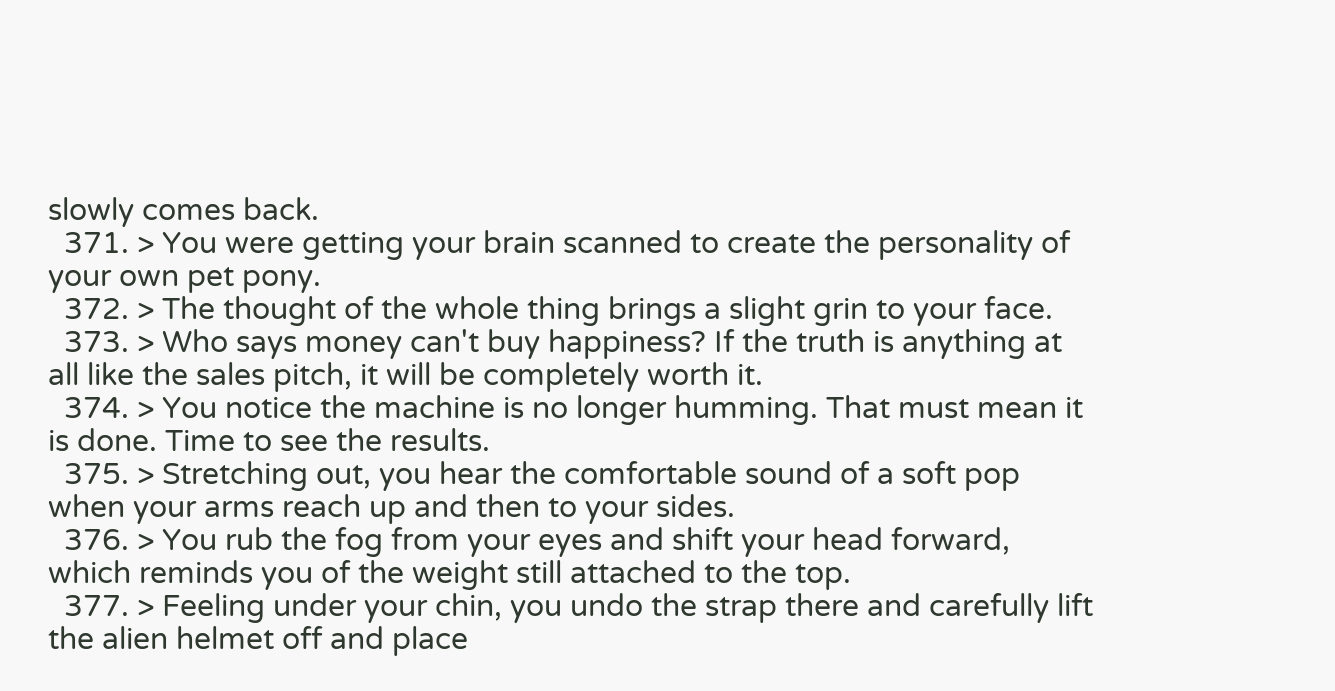slowly comes back.
  371. > You were getting your brain scanned to create the personality of your own pet pony.
  372. > The thought of the whole thing brings a slight grin to your face.
  373. > Who says money can't buy happiness? If the truth is anything at all like the sales pitch, it will be completely worth it.
  374. > You notice the machine is no longer humming. That must mean it is done. Time to see the results.
  375. > Stretching out, you hear the comfortable sound of a soft pop when your arms reach up and then to your sides.
  376. > You rub the fog from your eyes and shift your head forward, which reminds you of the weight still attached to the top.
  377. > Feeling under your chin, you undo the strap there and carefully lift the alien helmet off and place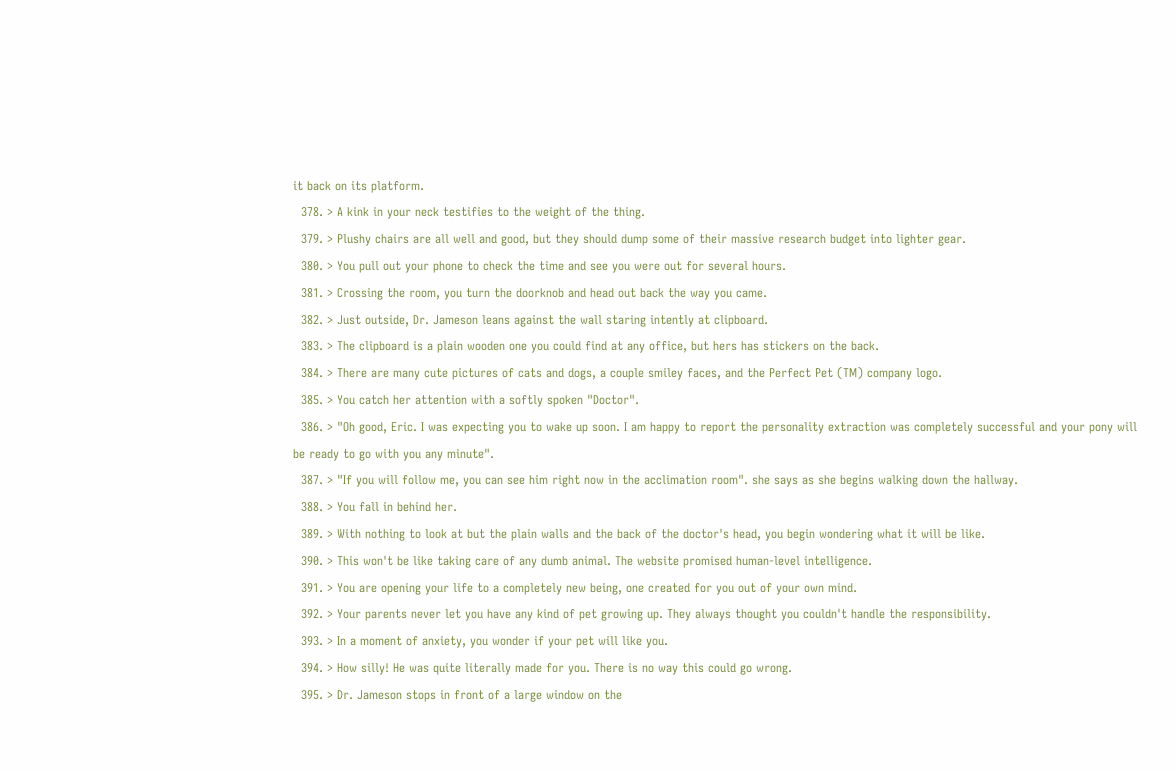it back on its platform.
  378. > A kink in your neck testifies to the weight of the thing.
  379. > Plushy chairs are all well and good, but they should dump some of their massive research budget into lighter gear.
  380. > You pull out your phone to check the time and see you were out for several hours.
  381. > Crossing the room, you turn the doorknob and head out back the way you came.
  382. > Just outside, Dr. Jameson leans against the wall staring intently at clipboard.
  383. > The clipboard is a plain wooden one you could find at any office, but hers has stickers on the back.
  384. > There are many cute pictures of cats and dogs, a couple smiley faces, and the Perfect Pet (TM) company logo.
  385. > You catch her attention with a softly spoken "Doctor".
  386. > "Oh good, Eric. I was expecting you to wake up soon. I am happy to report the personality extraction was completely successful and your pony will be ready to go with you any minute".
  387. > "If you will follow me, you can see him right now in the acclimation room". she says as she begins walking down the hallway.
  388. > You fall in behind her.
  389. > With nothing to look at but the plain walls and the back of the doctor's head, you begin wondering what it will be like.
  390. > This won't be like taking care of any dumb animal. The website promised human-level intelligence.
  391. > You are opening your life to a completely new being, one created for you out of your own mind.
  392. > Your parents never let you have any kind of pet growing up. They always thought you couldn't handle the responsibility.
  393. > In a moment of anxiety, you wonder if your pet will like you.
  394. > How silly! He was quite literally made for you. There is no way this could go wrong.
  395. > Dr. Jameson stops in front of a large window on the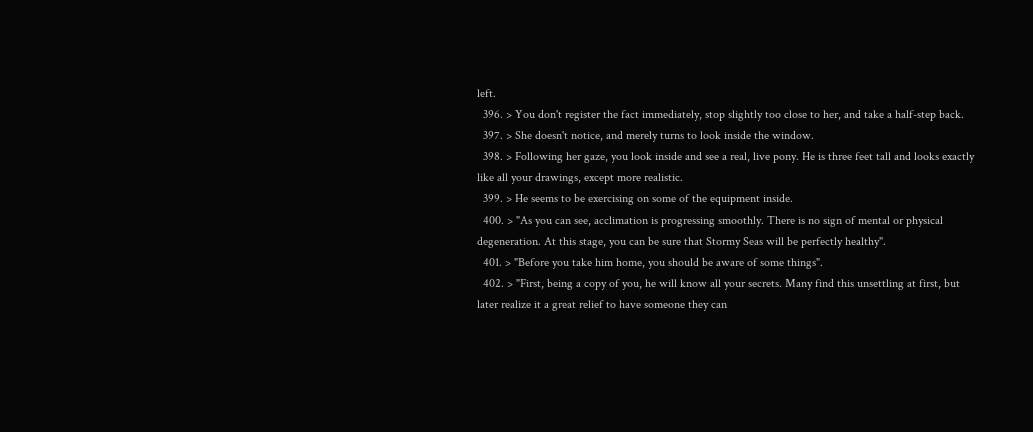left.
  396. > You don't register the fact immediately, stop slightly too close to her, and take a half-step back.
  397. > She doesn't notice, and merely turns to look inside the window.
  398. > Following her gaze, you look inside and see a real, live pony. He is three feet tall and looks exactly like all your drawings, except more realistic.
  399. > He seems to be exercising on some of the equipment inside.
  400. > "As you can see, acclimation is progressing smoothly. There is no sign of mental or physical degeneration. At this stage, you can be sure that Stormy Seas will be perfectly healthy".
  401. > "Before you take him home, you should be aware of some things".
  402. > "First, being a copy of you, he will know all your secrets. Many find this unsettling at first, but later realize it a great relief to have someone they can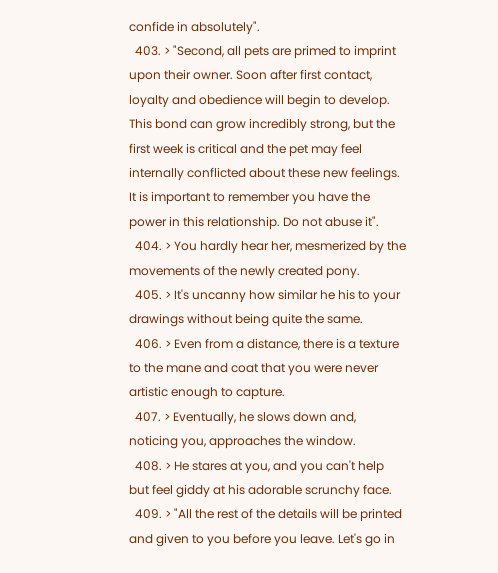confide in absolutely".
  403. > "Second, all pets are primed to imprint upon their owner. Soon after first contact, loyalty and obedience will begin to develop. This bond can grow incredibly strong, but the first week is critical and the pet may feel internally conflicted about these new feelings. It is important to remember you have the power in this relationship. Do not abuse it".
  404. > You hardly hear her, mesmerized by the movements of the newly created pony.
  405. > It's uncanny how similar he his to your drawings without being quite the same.
  406. > Even from a distance, there is a texture to the mane and coat that you were never artistic enough to capture.
  407. > Eventually, he slows down and, noticing you, approaches the window.
  408. > He stares at you, and you can't help but feel giddy at his adorable scrunchy face.
  409. > "All the rest of the details will be printed and given to you before you leave. Let's go in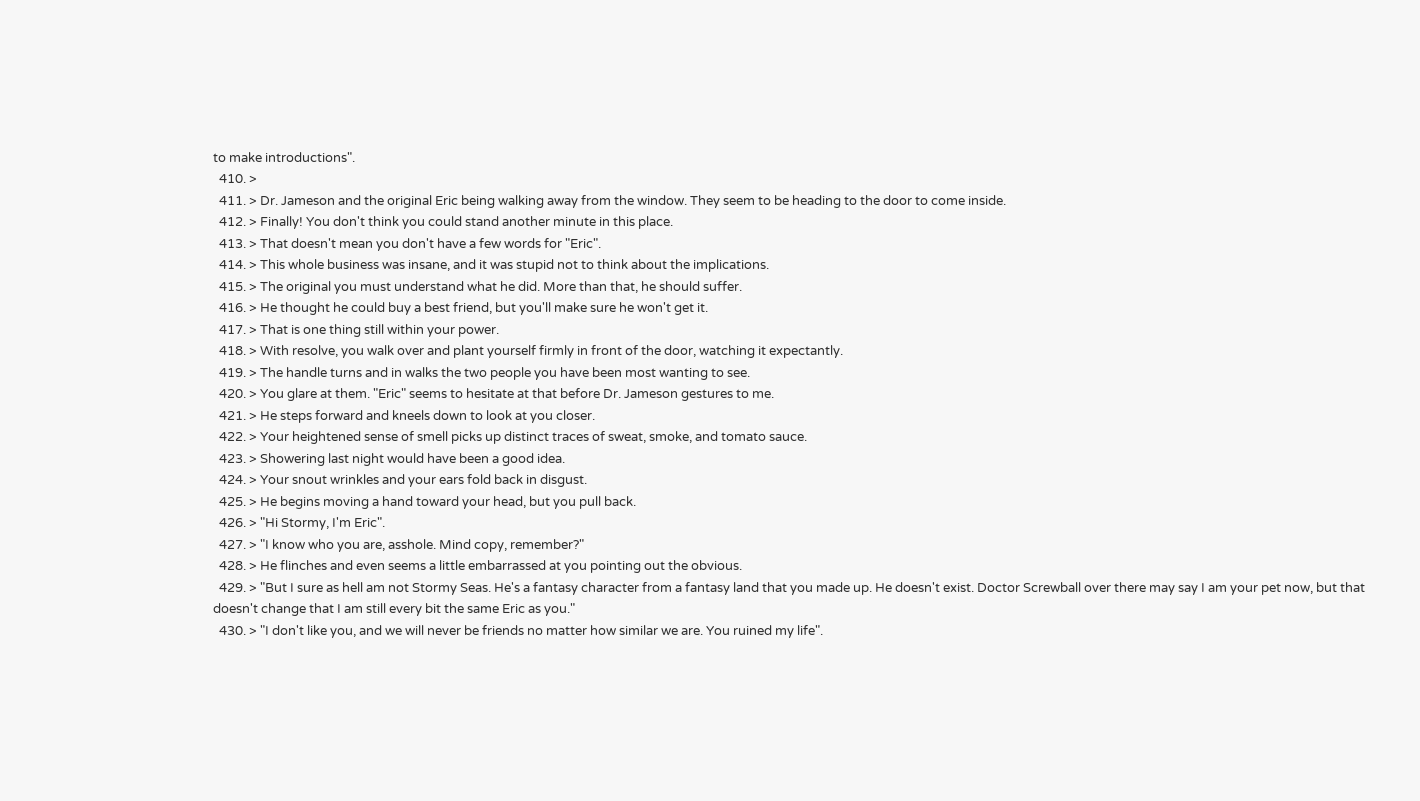to make introductions".
  410. >
  411. > Dr. Jameson and the original Eric being walking away from the window. They seem to be heading to the door to come inside.
  412. > Finally! You don't think you could stand another minute in this place.
  413. > That doesn't mean you don't have a few words for "Eric".
  414. > This whole business was insane, and it was stupid not to think about the implications.
  415. > The original you must understand what he did. More than that, he should suffer.
  416. > He thought he could buy a best friend, but you'll make sure he won't get it.
  417. > That is one thing still within your power.
  418. > With resolve, you walk over and plant yourself firmly in front of the door, watching it expectantly.
  419. > The handle turns and in walks the two people you have been most wanting to see.
  420. > You glare at them. "Eric" seems to hesitate at that before Dr. Jameson gestures to me.
  421. > He steps forward and kneels down to look at you closer.
  422. > Your heightened sense of smell picks up distinct traces of sweat, smoke, and tomato sauce.
  423. > Showering last night would have been a good idea.
  424. > Your snout wrinkles and your ears fold back in disgust.
  425. > He begins moving a hand toward your head, but you pull back.
  426. > "Hi Stormy, I'm Eric".
  427. > "I know who you are, asshole. Mind copy, remember?"
  428. > He flinches and even seems a little embarrassed at you pointing out the obvious.
  429. > "But I sure as hell am not Stormy Seas. He's a fantasy character from a fantasy land that you made up. He doesn't exist. Doctor Screwball over there may say I am your pet now, but that doesn't change that I am still every bit the same Eric as you."
  430. > "I don't like you, and we will never be friends no matter how similar we are. You ruined my life".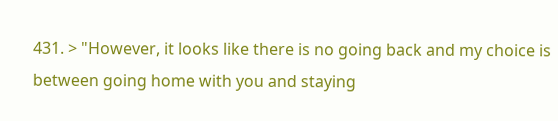431. > "However, it looks like there is no going back and my choice is between going home with you and staying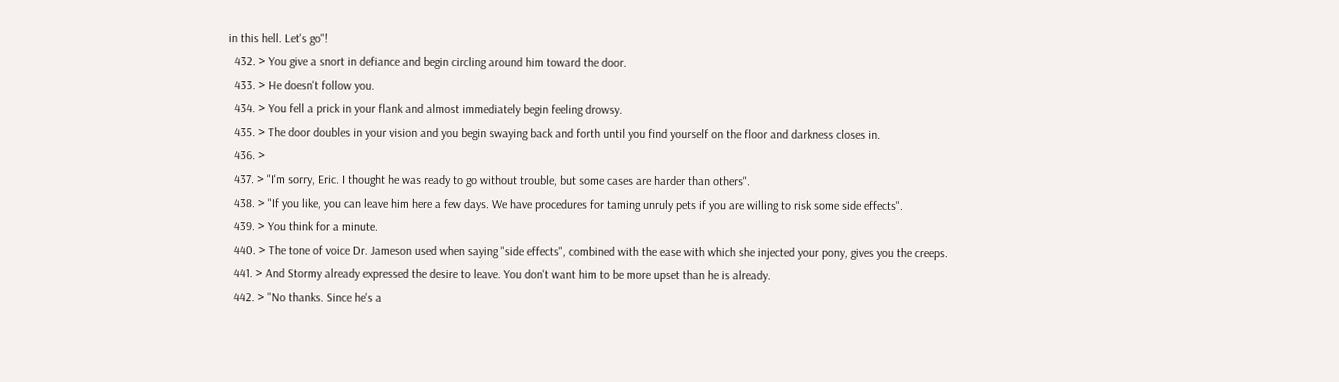in this hell. Let's go"!
  432. > You give a snort in defiance and begin circling around him toward the door.
  433. > He doesn't follow you.
  434. > You fell a prick in your flank and almost immediately begin feeling drowsy.
  435. > The door doubles in your vision and you begin swaying back and forth until you find yourself on the floor and darkness closes in.
  436. >
  437. > "I'm sorry, Eric. I thought he was ready to go without trouble, but some cases are harder than others".
  438. > "If you like, you can leave him here a few days. We have procedures for taming unruly pets if you are willing to risk some side effects".
  439. > You think for a minute.
  440. > The tone of voice Dr. Jameson used when saying "side effects", combined with the ease with which she injected your pony, gives you the creeps.
  441. > And Stormy already expressed the desire to leave. You don't want him to be more upset than he is already.
  442. > "No thanks. Since he's a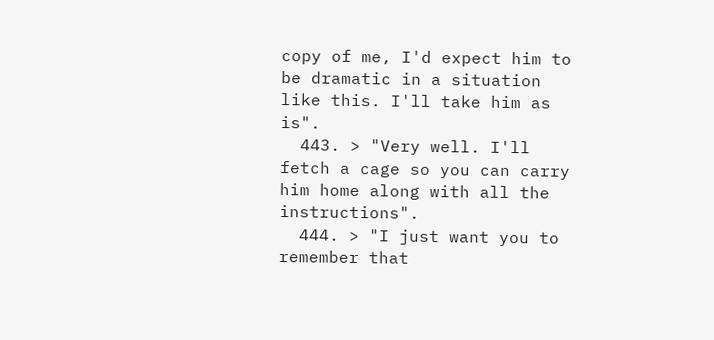copy of me, I'd expect him to be dramatic in a situation like this. I'll take him as is".
  443. > "Very well. I'll fetch a cage so you can carry him home along with all the instructions".
  444. > "I just want you to remember that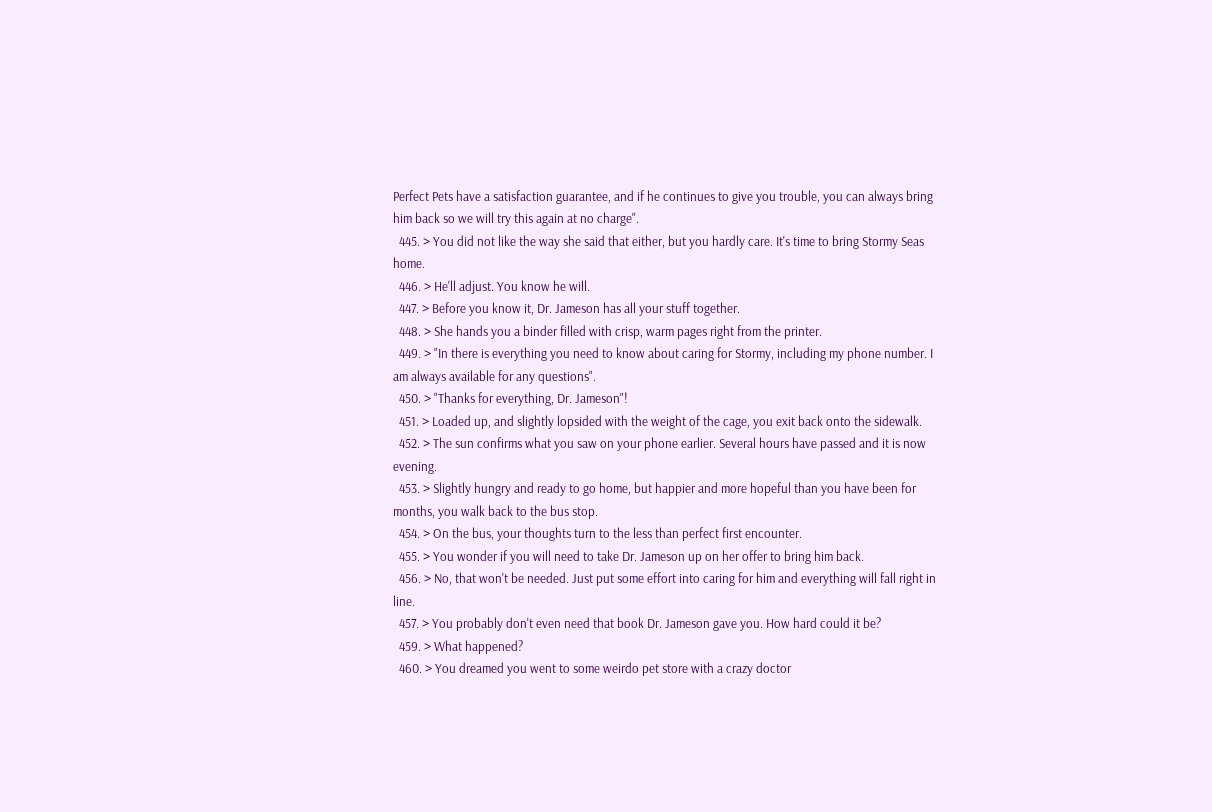Perfect Pets have a satisfaction guarantee, and if he continues to give you trouble, you can always bring him back so we will try this again at no charge".
  445. > You did not like the way she said that either, but you hardly care. It's time to bring Stormy Seas home.
  446. > He'll adjust. You know he will.
  447. > Before you know it, Dr. Jameson has all your stuff together.
  448. > She hands you a binder filled with crisp, warm pages right from the printer.
  449. > "In there is everything you need to know about caring for Stormy, including my phone number. I am always available for any questions".
  450. > "Thanks for everything, Dr. Jameson"!
  451. > Loaded up, and slightly lopsided with the weight of the cage, you exit back onto the sidewalk.
  452. > The sun confirms what you saw on your phone earlier. Several hours have passed and it is now evening.
  453. > Slightly hungry and ready to go home, but happier and more hopeful than you have been for months, you walk back to the bus stop.
  454. > On the bus, your thoughts turn to the less than perfect first encounter.
  455. > You wonder if you will need to take Dr. Jameson up on her offer to bring him back.
  456. > No, that won't be needed. Just put some effort into caring for him and everything will fall right in line.
  457. > You probably don't even need that book Dr. Jameson gave you. How hard could it be?
  459. > What happened?
  460. > You dreamed you went to some weirdo pet store with a crazy doctor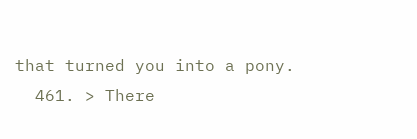that turned you into a pony.
  461. > There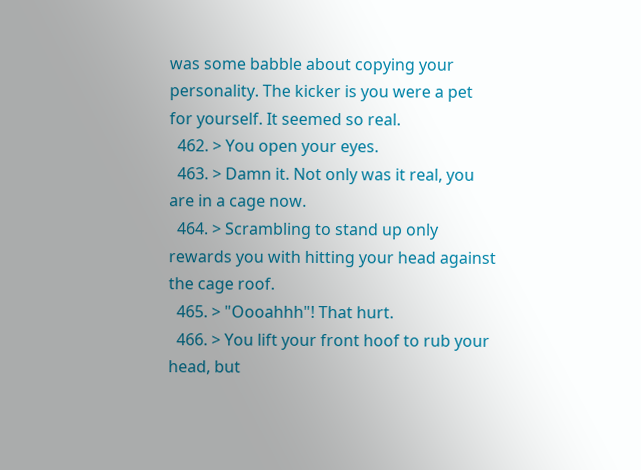was some babble about copying your personality. The kicker is you were a pet for yourself. It seemed so real.
  462. > You open your eyes.
  463. > Damn it. Not only was it real, you are in a cage now.
  464. > Scrambling to stand up only rewards you with hitting your head against the cage roof.
  465. > "Oooahhh"! That hurt.
  466. > You lift your front hoof to rub your head, but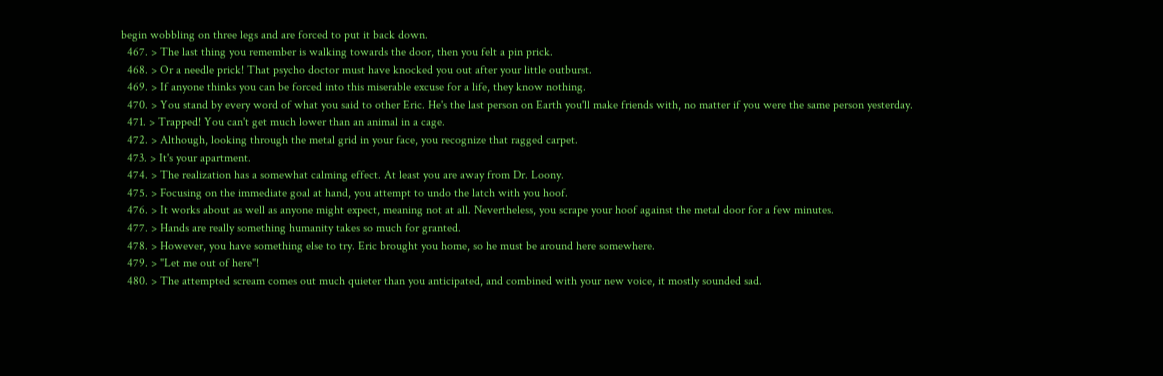begin wobbling on three legs and are forced to put it back down.
  467. > The last thing you remember is walking towards the door, then you felt a pin prick.
  468. > Or a needle prick! That psycho doctor must have knocked you out after your little outburst.
  469. > If anyone thinks you can be forced into this miserable excuse for a life, they know nothing.
  470. > You stand by every word of what you said to other Eric. He's the last person on Earth you'll make friends with, no matter if you were the same person yesterday.
  471. > Trapped! You can't get much lower than an animal in a cage.
  472. > Although, looking through the metal grid in your face, you recognize that ragged carpet.
  473. > It's your apartment.
  474. > The realization has a somewhat calming effect. At least you are away from Dr. Loony.
  475. > Focusing on the immediate goal at hand, you attempt to undo the latch with you hoof.
  476. > It works about as well as anyone might expect, meaning not at all. Nevertheless, you scrape your hoof against the metal door for a few minutes.
  477. > Hands are really something humanity takes so much for granted.
  478. > However, you have something else to try. Eric brought you home, so he must be around here somewhere.
  479. > "Let me out of here"!
  480. > The attempted scream comes out much quieter than you anticipated, and combined with your new voice, it mostly sounded sad.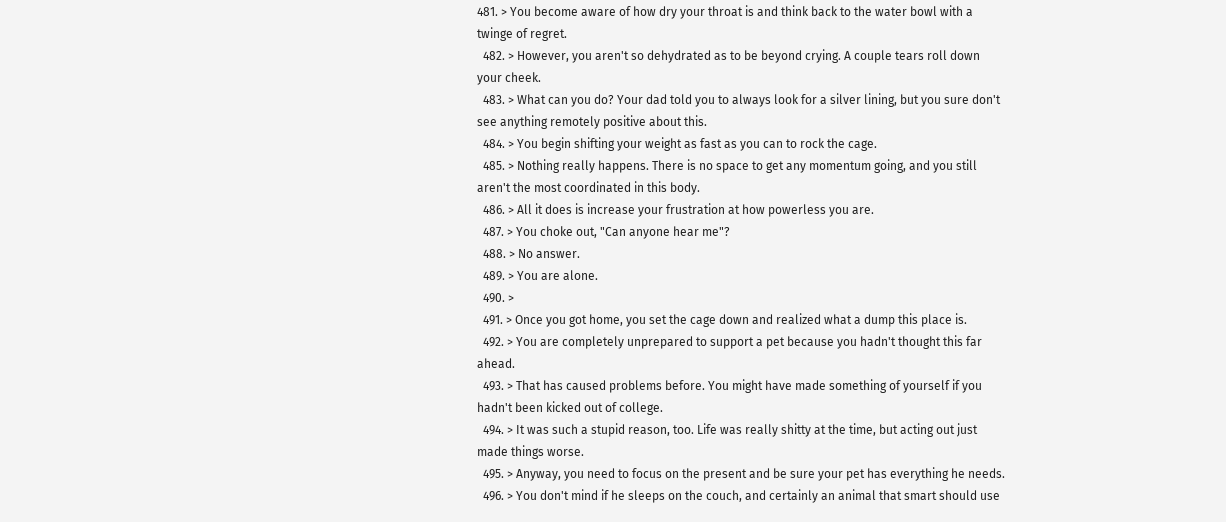481. > You become aware of how dry your throat is and think back to the water bowl with a twinge of regret.
  482. > However, you aren't so dehydrated as to be beyond crying. A couple tears roll down your cheek.
  483. > What can you do? Your dad told you to always look for a silver lining, but you sure don't see anything remotely positive about this.
  484. > You begin shifting your weight as fast as you can to rock the cage.
  485. > Nothing really happens. There is no space to get any momentum going, and you still aren't the most coordinated in this body.
  486. > All it does is increase your frustration at how powerless you are.
  487. > You choke out, "Can anyone hear me"?
  488. > No answer.
  489. > You are alone.
  490. >
  491. > Once you got home, you set the cage down and realized what a dump this place is.
  492. > You are completely unprepared to support a pet because you hadn't thought this far ahead.
  493. > That has caused problems before. You might have made something of yourself if you hadn't been kicked out of college.
  494. > It was such a stupid reason, too. Life was really shitty at the time, but acting out just made things worse.
  495. > Anyway, you need to focus on the present and be sure your pet has everything he needs.
  496. > You don't mind if he sleeps on the couch, and certainly an animal that smart should use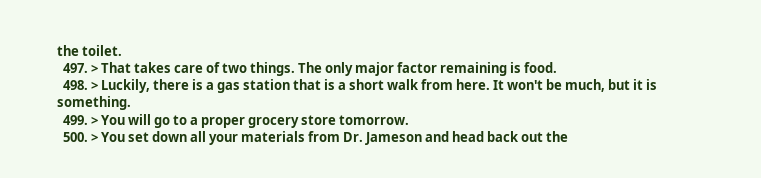the toilet.
  497. > That takes care of two things. The only major factor remaining is food.
  498. > Luckily, there is a gas station that is a short walk from here. It won't be much, but it is something.
  499. > You will go to a proper grocery store tomorrow.
  500. > You set down all your materials from Dr. Jameson and head back out the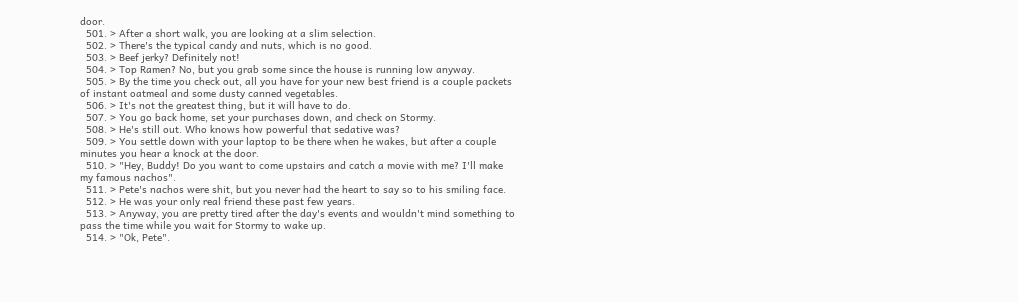door.
  501. > After a short walk, you are looking at a slim selection.
  502. > There's the typical candy and nuts, which is no good.
  503. > Beef jerky? Definitely not!
  504. > Top Ramen? No, but you grab some since the house is running low anyway.
  505. > By the time you check out, all you have for your new best friend is a couple packets of instant oatmeal and some dusty canned vegetables.
  506. > It's not the greatest thing, but it will have to do.
  507. > You go back home, set your purchases down, and check on Stormy.
  508. > He's still out. Who knows how powerful that sedative was?
  509. > You settle down with your laptop to be there when he wakes, but after a couple minutes you hear a knock at the door.
  510. > "Hey, Buddy! Do you want to come upstairs and catch a movie with me? I'll make my famous nachos".
  511. > Pete's nachos were shit, but you never had the heart to say so to his smiling face.
  512. > He was your only real friend these past few years.
  513. > Anyway, you are pretty tired after the day's events and wouldn't mind something to pass the time while you wait for Stormy to wake up.
  514. > "Ok, Pete".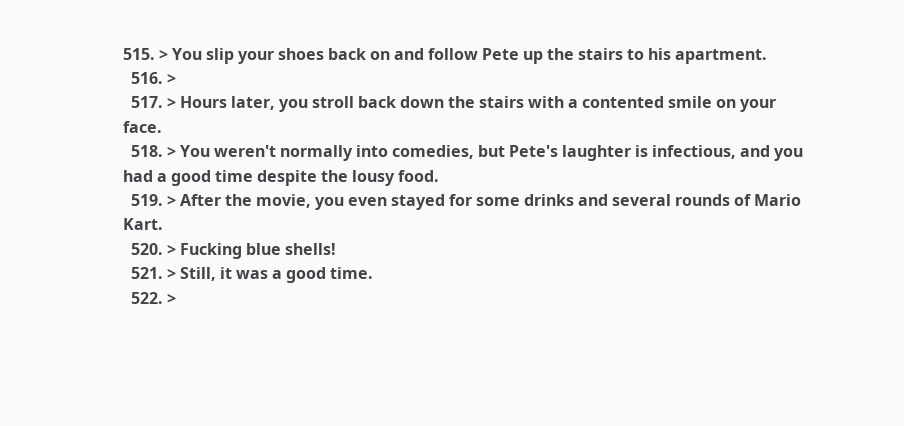515. > You slip your shoes back on and follow Pete up the stairs to his apartment.
  516. >
  517. > Hours later, you stroll back down the stairs with a contented smile on your face.
  518. > You weren't normally into comedies, but Pete's laughter is infectious, and you had a good time despite the lousy food.
  519. > After the movie, you even stayed for some drinks and several rounds of Mario Kart.
  520. > Fucking blue shells!
  521. > Still, it was a good time.
  522. >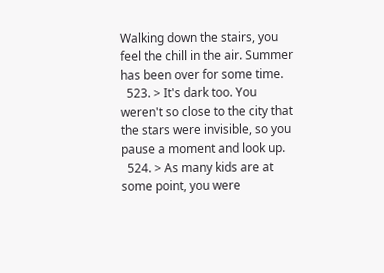Walking down the stairs, you feel the chill in the air. Summer has been over for some time.
  523. > It's dark too. You weren't so close to the city that the stars were invisible, so you pause a moment and look up.
  524. > As many kids are at some point, you were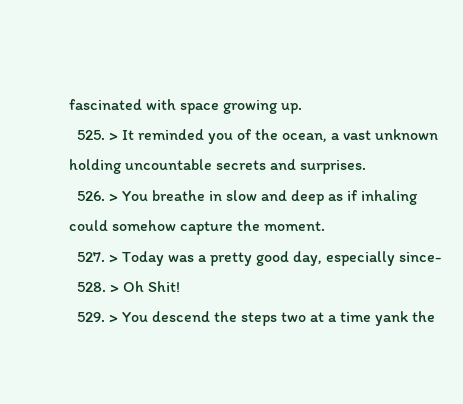fascinated with space growing up.
  525. > It reminded you of the ocean, a vast unknown holding uncountable secrets and surprises.
  526. > You breathe in slow and deep as if inhaling could somehow capture the moment.
  527. > Today was a pretty good day, especially since-
  528. > Oh Shit!
  529. > You descend the steps two at a time yank the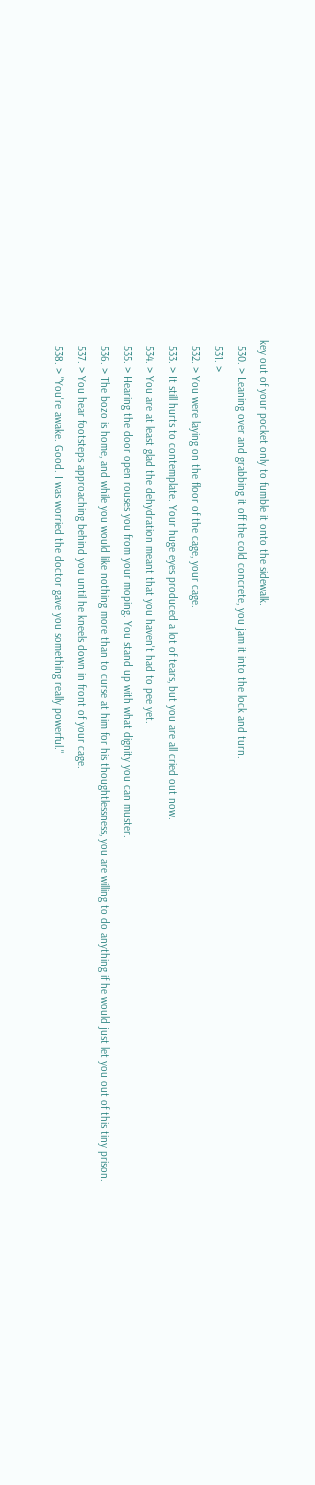key out of your pocket only to fumble it onto the sidewalk.
  530. > Leaning over and grabbing it off the cold concrete, you jam it into the lock and turn.
  531. >
  532. > You were laying on the floor of the cage, your cage.
  533. > It still hurts to contemplate. Your huge eyes produced a lot of tears, but you are all cried out now.
  534. > You are at least glad the dehydration meant that you haven't had to pee yet.
  535. > Hearing the door open rouses you from your moping. You stand up with what dignity you can muster.
  536. > The bozo is home, and while you would like nothing more than to curse at him for his thoughtlessness, you are willing to do anything if he would just let you out of this tiny prison.
  537. > You hear footsteps approaching behind you until he kneels down in front of your cage.
  538. > "You're awake. Good. I was worried the doctor gave you something really powerful."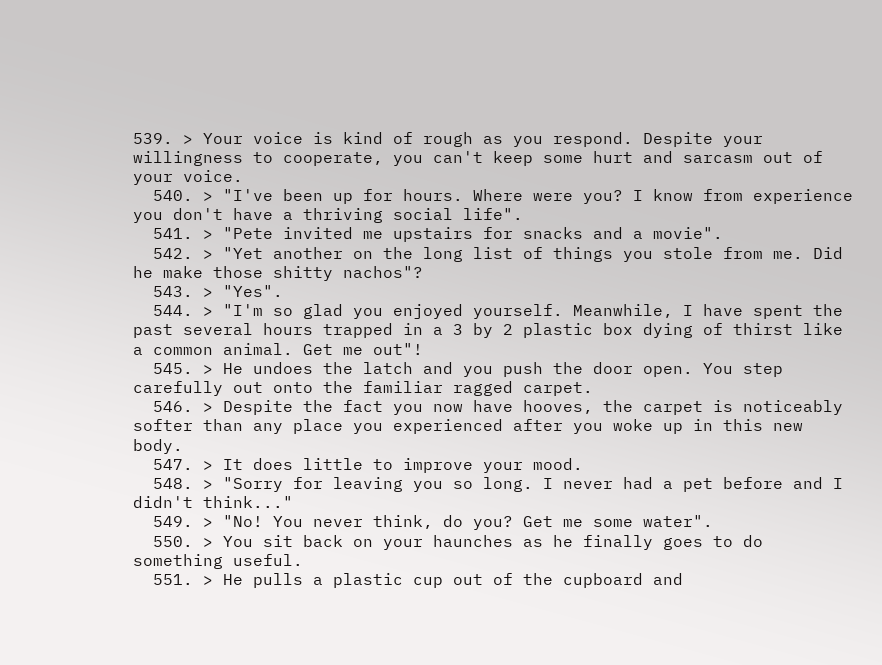539. > Your voice is kind of rough as you respond. Despite your willingness to cooperate, you can't keep some hurt and sarcasm out of your voice.
  540. > "I've been up for hours. Where were you? I know from experience you don't have a thriving social life".
  541. > "Pete invited me upstairs for snacks and a movie".
  542. > "Yet another on the long list of things you stole from me. Did he make those shitty nachos"?
  543. > "Yes".
  544. > "I'm so glad you enjoyed yourself. Meanwhile, I have spent the past several hours trapped in a 3 by 2 plastic box dying of thirst like a common animal. Get me out"!
  545. > He undoes the latch and you push the door open. You step carefully out onto the familiar ragged carpet.
  546. > Despite the fact you now have hooves, the carpet is noticeably softer than any place you experienced after you woke up in this new body.
  547. > It does little to improve your mood.
  548. > "Sorry for leaving you so long. I never had a pet before and I didn't think..."
  549. > "No! You never think, do you? Get me some water".
  550. > You sit back on your haunches as he finally goes to do something useful.
  551. > He pulls a plastic cup out of the cupboard and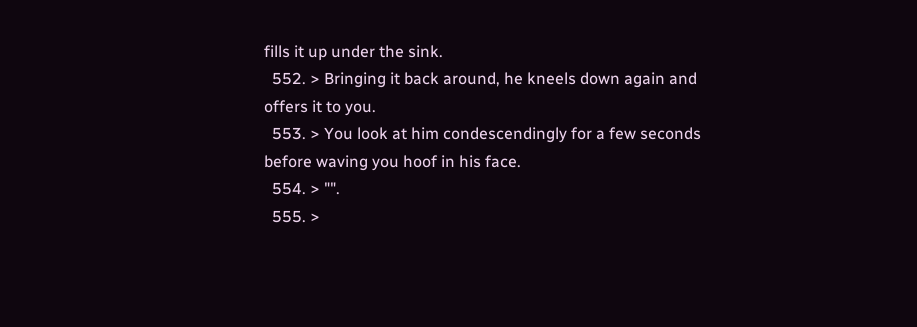fills it up under the sink.
  552. > Bringing it back around, he kneels down again and offers it to you.
  553. > You look at him condescendingly for a few seconds before waving you hoof in his face.
  554. > "".
  555. >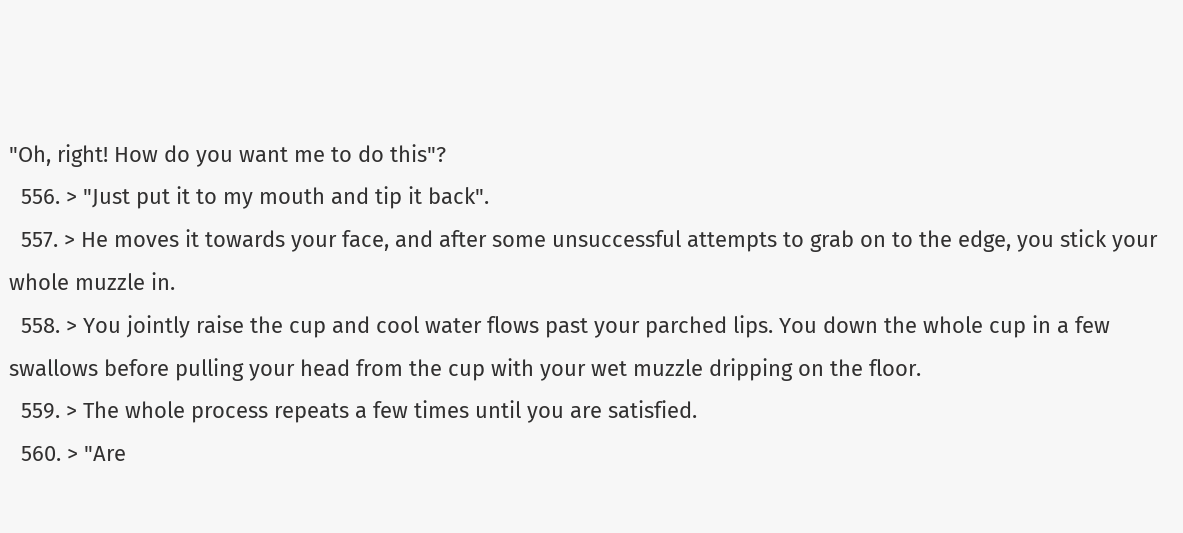"Oh, right! How do you want me to do this"?
  556. > "Just put it to my mouth and tip it back".
  557. > He moves it towards your face, and after some unsuccessful attempts to grab on to the edge, you stick your whole muzzle in.
  558. > You jointly raise the cup and cool water flows past your parched lips. You down the whole cup in a few swallows before pulling your head from the cup with your wet muzzle dripping on the floor.
  559. > The whole process repeats a few times until you are satisfied.
  560. > "Are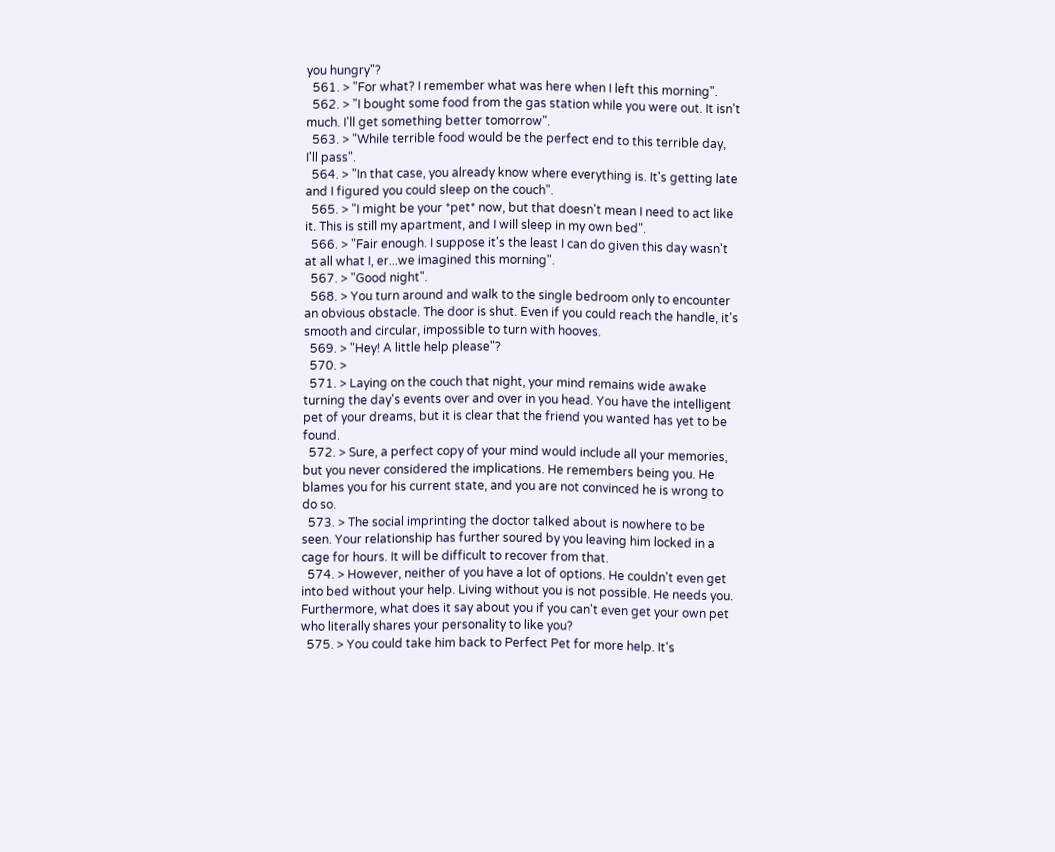you hungry"?
  561. > "For what? I remember what was here when I left this morning".
  562. > "I bought some food from the gas station while you were out. It isn't much. I'll get something better tomorrow".
  563. > "While terrible food would be the perfect end to this terrible day, I'll pass".
  564. > "In that case, you already know where everything is. It's getting late and I figured you could sleep on the couch".
  565. > "I might be your *pet* now, but that doesn't mean I need to act like it. This is still my apartment, and I will sleep in my own bed".
  566. > "Fair enough. I suppose it's the least I can do given this day wasn't at all what I, er...we imagined this morning".
  567. > "Good night".
  568. > You turn around and walk to the single bedroom only to encounter an obvious obstacle. The door is shut. Even if you could reach the handle, it's smooth and circular, impossible to turn with hooves.
  569. > "Hey! A little help please"?
  570. >
  571. > Laying on the couch that night, your mind remains wide awake turning the day's events over and over in you head. You have the intelligent pet of your dreams, but it is clear that the friend you wanted has yet to be found.
  572. > Sure, a perfect copy of your mind would include all your memories, but you never considered the implications. He remembers being you. He blames you for his current state, and you are not convinced he is wrong to do so.
  573. > The social imprinting the doctor talked about is nowhere to be seen. Your relationship has further soured by you leaving him locked in a cage for hours. It will be difficult to recover from that.
  574. > However, neither of you have a lot of options. He couldn't even get into bed without your help. Living without you is not possible. He needs you. Furthermore, what does it say about you if you can't even get your own pet who literally shares your personality to like you?
  575. > You could take him back to Perfect Pet for more help. It's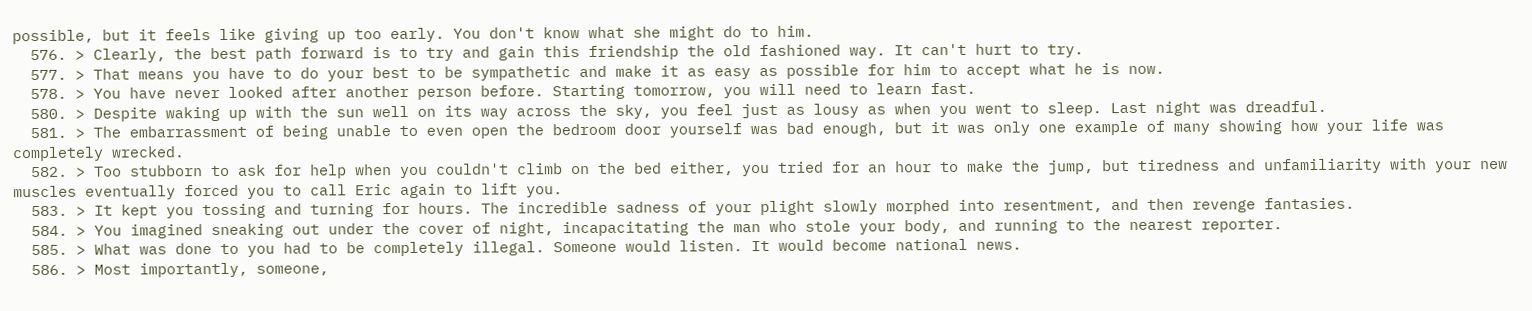possible, but it feels like giving up too early. You don't know what she might do to him.
  576. > Clearly, the best path forward is to try and gain this friendship the old fashioned way. It can't hurt to try.
  577. > That means you have to do your best to be sympathetic and make it as easy as possible for him to accept what he is now.
  578. > You have never looked after another person before. Starting tomorrow, you will need to learn fast.
  580. > Despite waking up with the sun well on its way across the sky, you feel just as lousy as when you went to sleep. Last night was dreadful.
  581. > The embarrassment of being unable to even open the bedroom door yourself was bad enough, but it was only one example of many showing how your life was completely wrecked.
  582. > Too stubborn to ask for help when you couldn't climb on the bed either, you tried for an hour to make the jump, but tiredness and unfamiliarity with your new muscles eventually forced you to call Eric again to lift you.
  583. > It kept you tossing and turning for hours. The incredible sadness of your plight slowly morphed into resentment, and then revenge fantasies.
  584. > You imagined sneaking out under the cover of night, incapacitating the man who stole your body, and running to the nearest reporter.
  585. > What was done to you had to be completely illegal. Someone would listen. It would become national news.
  586. > Most importantly, someone,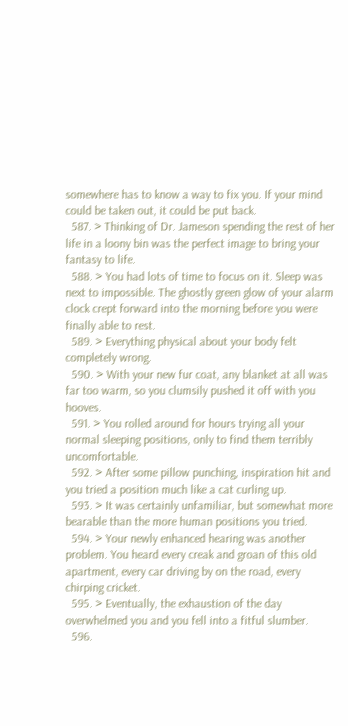somewhere has to know a way to fix you. If your mind could be taken out, it could be put back.
  587. > Thinking of Dr. Jameson spending the rest of her life in a loony bin was the perfect image to bring your fantasy to life.
  588. > You had lots of time to focus on it. Sleep was next to impossible. The ghostly green glow of your alarm clock crept forward into the morning before you were finally able to rest.
  589. > Everything physical about your body felt completely wrong.
  590. > With your new fur coat, any blanket at all was far too warm, so you clumsily pushed it off with you hooves.
  591. > You rolled around for hours trying all your normal sleeping positions, only to find them terribly uncomfortable.
  592. > After some pillow punching, inspiration hit and you tried a position much like a cat curling up.
  593. > It was certainly unfamiliar, but somewhat more bearable than the more human positions you tried.
  594. > Your newly enhanced hearing was another problem. You heard every creak and groan of this old apartment, every car driving by on the road, every chirping cricket.
  595. > Eventually, the exhaustion of the day overwhelmed you and you fell into a fitful slumber.
  596.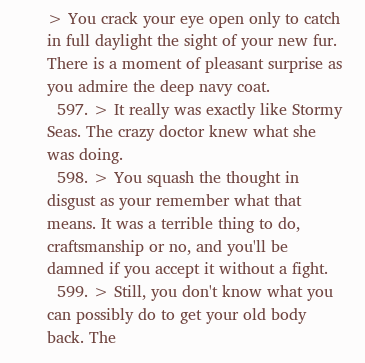> You crack your eye open only to catch in full daylight the sight of your new fur. There is a moment of pleasant surprise as you admire the deep navy coat.
  597. > It really was exactly like Stormy Seas. The crazy doctor knew what she was doing.
  598. > You squash the thought in disgust as your remember what that means. It was a terrible thing to do, craftsmanship or no, and you'll be damned if you accept it without a fight.
  599. > Still, you don't know what you can possibly do to get your old body back. The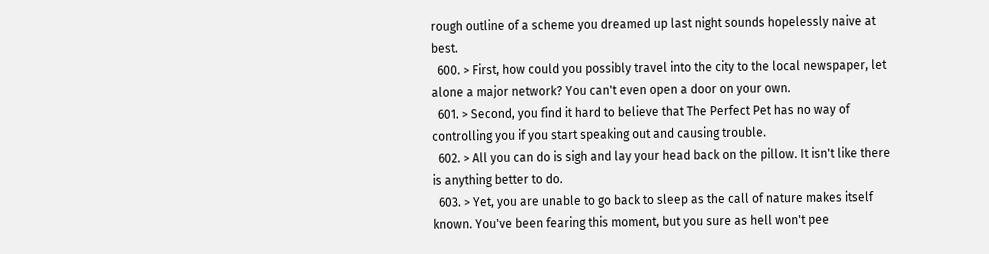rough outline of a scheme you dreamed up last night sounds hopelessly naive at best.
  600. > First, how could you possibly travel into the city to the local newspaper, let alone a major network? You can't even open a door on your own.
  601. > Second, you find it hard to believe that The Perfect Pet has no way of controlling you if you start speaking out and causing trouble.
  602. > All you can do is sigh and lay your head back on the pillow. It isn't like there is anything better to do.
  603. > Yet, you are unable to go back to sleep as the call of nature makes itself known. You've been fearing this moment, but you sure as hell won't pee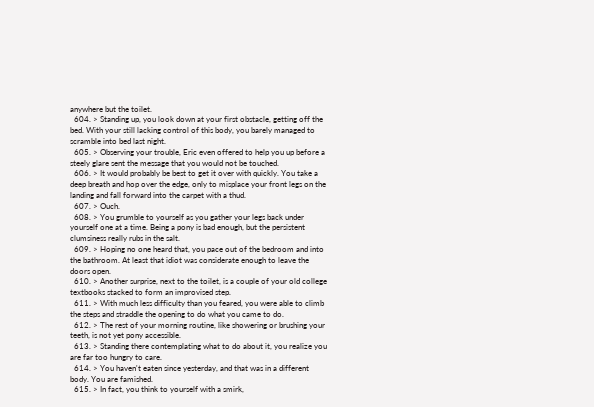anywhere but the toilet.
  604. > Standing up, you look down at your first obstacle, getting off the bed. With your still lacking control of this body, you barely managed to scramble into bed last night.
  605. > Observing your trouble, Eric even offered to help you up before a steely glare sent the message that you would not be touched.
  606. > It would probably be best to get it over with quickly. You take a deep breath and hop over the edge, only to misplace your front legs on the landing and fall forward into the carpet with a thud.
  607. > Ouch.
  608. > You grumble to yourself as you gather your legs back under yourself one at a time. Being a pony is bad enough, but the persistent clumsiness really rubs in the salt.
  609. > Hoping no one heard that, you pace out of the bedroom and into the bathroom. At least that idiot was considerate enough to leave the doors open.
  610. > Another surprise, next to the toilet, is a couple of your old college textbooks stacked to form an improvised step.
  611. > With much less difficulty than you feared, you were able to climb the steps and straddle the opening to do what you came to do.
  612. > The rest of your morning routine, like showering or brushing your teeth, is not yet pony accessible.
  613. > Standing there contemplating what to do about it, you realize you are far too hungry to care.
  614. > You haven't eaten since yesterday, and that was in a different body. You are famished.
  615. > In fact, you think to yourself with a smirk,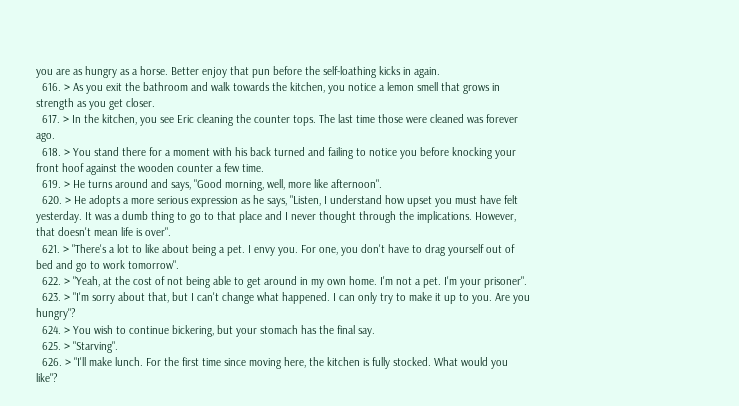you are as hungry as a horse. Better enjoy that pun before the self-loathing kicks in again.
  616. > As you exit the bathroom and walk towards the kitchen, you notice a lemon smell that grows in strength as you get closer.
  617. > In the kitchen, you see Eric cleaning the counter tops. The last time those were cleaned was forever ago.
  618. > You stand there for a moment with his back turned and failing to notice you before knocking your front hoof against the wooden counter a few time.
  619. > He turns around and says, "Good morning, well, more like afternoon".
  620. > He adopts a more serious expression as he says, "Listen, I understand how upset you must have felt yesterday. It was a dumb thing to go to that place and I never thought through the implications. However, that doesn't mean life is over".
  621. > "There's a lot to like about being a pet. I envy you. For one, you don't have to drag yourself out of bed and go to work tomorrow".
  622. > "Yeah, at the cost of not being able to get around in my own home. I'm not a pet. I'm your prisoner".
  623. > "I'm sorry about that, but I can't change what happened. I can only try to make it up to you. Are you hungry"?
  624. > You wish to continue bickering, but your stomach has the final say.
  625. > "Starving".
  626. > "I'll make lunch. For the first time since moving here, the kitchen is fully stocked. What would you like"?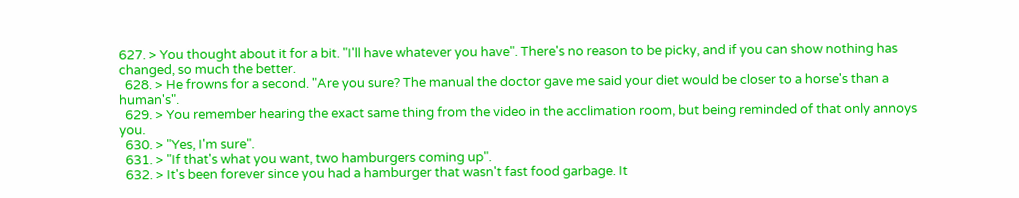627. > You thought about it for a bit. "I'll have whatever you have". There's no reason to be picky, and if you can show nothing has changed, so much the better.
  628. > He frowns for a second. "Are you sure? The manual the doctor gave me said your diet would be closer to a horse's than a human's".
  629. > You remember hearing the exact same thing from the video in the acclimation room, but being reminded of that only annoys you.
  630. > "Yes, I'm sure".
  631. > "If that's what you want, two hamburgers coming up".
  632. > It's been forever since you had a hamburger that wasn't fast food garbage. It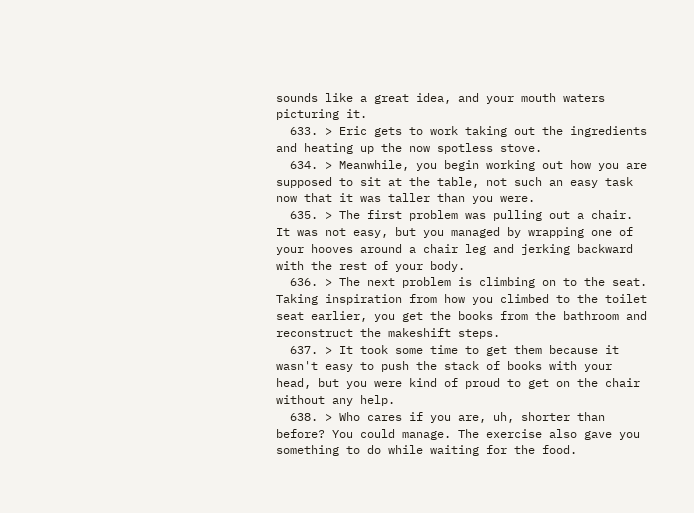sounds like a great idea, and your mouth waters picturing it.
  633. > Eric gets to work taking out the ingredients and heating up the now spotless stove.
  634. > Meanwhile, you begin working out how you are supposed to sit at the table, not such an easy task now that it was taller than you were.
  635. > The first problem was pulling out a chair. It was not easy, but you managed by wrapping one of your hooves around a chair leg and jerking backward with the rest of your body.
  636. > The next problem is climbing on to the seat. Taking inspiration from how you climbed to the toilet seat earlier, you get the books from the bathroom and reconstruct the makeshift steps.
  637. > It took some time to get them because it wasn't easy to push the stack of books with your head, but you were kind of proud to get on the chair without any help.
  638. > Who cares if you are, uh, shorter than before? You could manage. The exercise also gave you something to do while waiting for the food.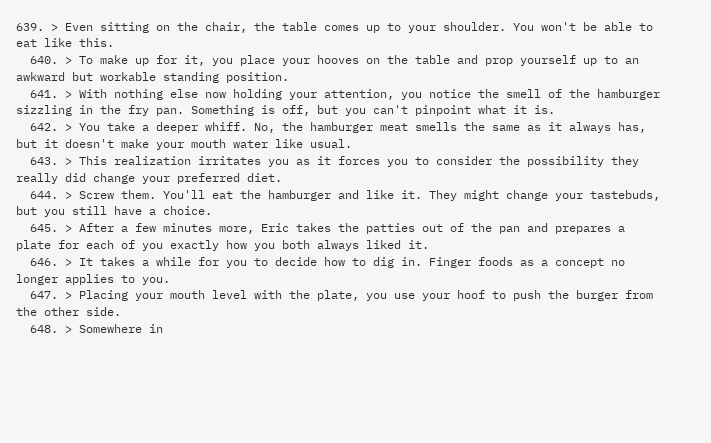639. > Even sitting on the chair, the table comes up to your shoulder. You won't be able to eat like this.
  640. > To make up for it, you place your hooves on the table and prop yourself up to an awkward but workable standing position.
  641. > With nothing else now holding your attention, you notice the smell of the hamburger sizzling in the fry pan. Something is off, but you can't pinpoint what it is.
  642. > You take a deeper whiff. No, the hamburger meat smells the same as it always has, but it doesn't make your mouth water like usual.
  643. > This realization irritates you as it forces you to consider the possibility they really did change your preferred diet.
  644. > Screw them. You'll eat the hamburger and like it. They might change your tastebuds, but you still have a choice.
  645. > After a few minutes more, Eric takes the patties out of the pan and prepares a plate for each of you exactly how you both always liked it.
  646. > It takes a while for you to decide how to dig in. Finger foods as a concept no longer applies to you.
  647. > Placing your mouth level with the plate, you use your hoof to push the burger from the other side.
  648. > Somewhere in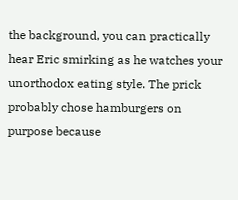the background, you can practically hear Eric smirking as he watches your unorthodox eating style. The prick probably chose hamburgers on purpose because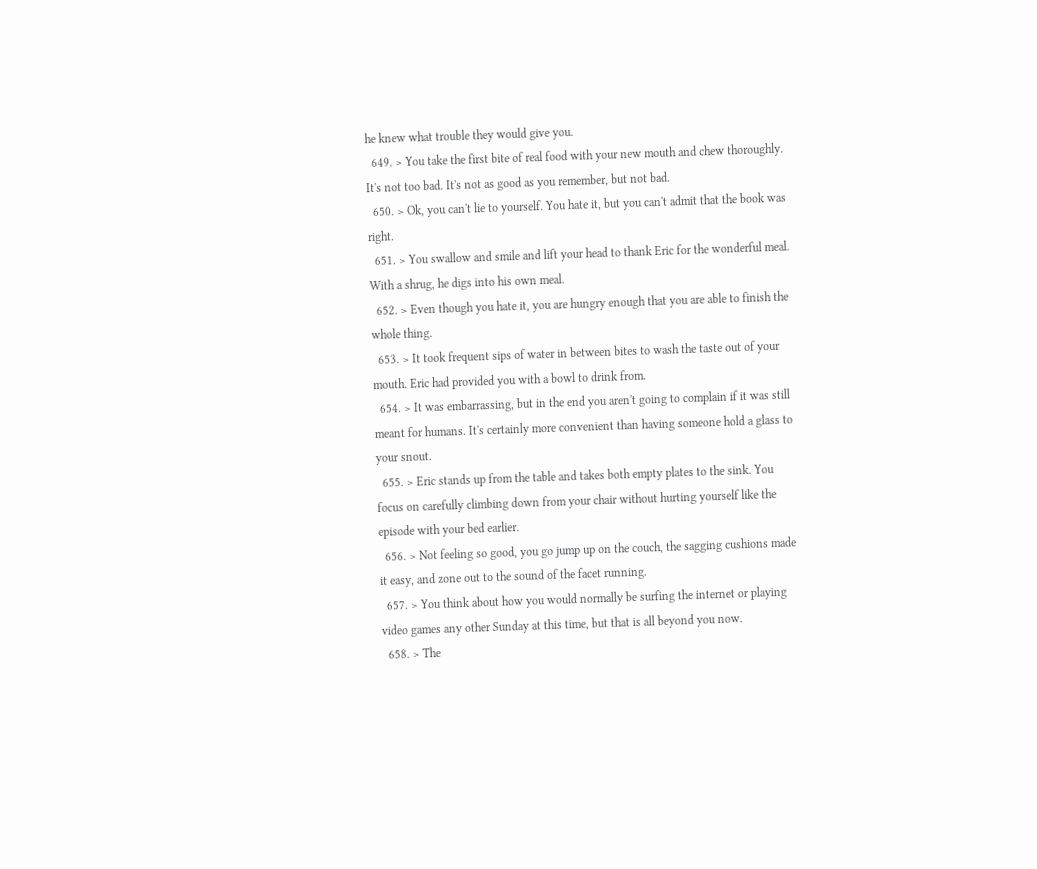he knew what trouble they would give you.
  649. > You take the first bite of real food with your new mouth and chew thoroughly. It's not too bad. It's not as good as you remember, but not bad.
  650. > Ok, you can't lie to yourself. You hate it, but you can't admit that the book was right.
  651. > You swallow and smile and lift your head to thank Eric for the wonderful meal. With a shrug, he digs into his own meal.
  652. > Even though you hate it, you are hungry enough that you are able to finish the whole thing.
  653. > It took frequent sips of water in between bites to wash the taste out of your mouth. Eric had provided you with a bowl to drink from.
  654. > It was embarrassing, but in the end you aren't going to complain if it was still meant for humans. It's certainly more convenient than having someone hold a glass to your snout.
  655. > Eric stands up from the table and takes both empty plates to the sink. You focus on carefully climbing down from your chair without hurting yourself like the episode with your bed earlier.
  656. > Not feeling so good, you go jump up on the couch, the sagging cushions made it easy, and zone out to the sound of the facet running.
  657. > You think about how you would normally be surfing the internet or playing video games any other Sunday at this time, but that is all beyond you now.
  658. > The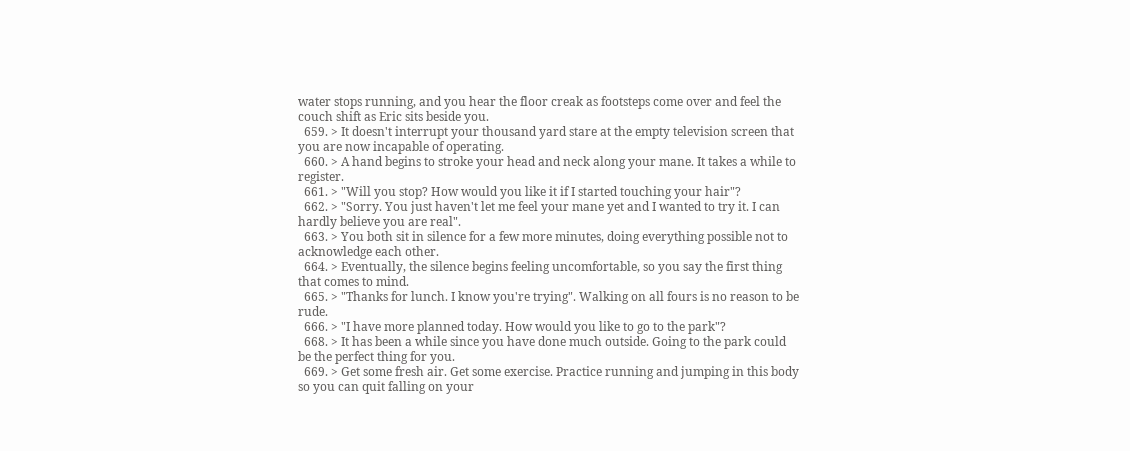water stops running, and you hear the floor creak as footsteps come over and feel the couch shift as Eric sits beside you.
  659. > It doesn't interrupt your thousand yard stare at the empty television screen that you are now incapable of operating.
  660. > A hand begins to stroke your head and neck along your mane. It takes a while to register.
  661. > "Will you stop? How would you like it if I started touching your hair"?
  662. > "Sorry. You just haven't let me feel your mane yet and I wanted to try it. I can hardly believe you are real".
  663. > You both sit in silence for a few more minutes, doing everything possible not to acknowledge each other.
  664. > Eventually, the silence begins feeling uncomfortable, so you say the first thing that comes to mind.
  665. > "Thanks for lunch. I know you're trying". Walking on all fours is no reason to be rude.
  666. > "I have more planned today. How would you like to go to the park"?
  668. > It has been a while since you have done much outside. Going to the park could be the perfect thing for you.
  669. > Get some fresh air. Get some exercise. Practice running and jumping in this body so you can quit falling on your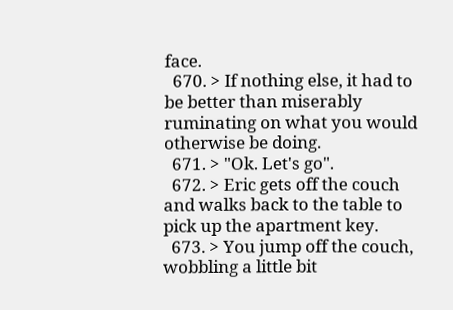face.
  670. > If nothing else, it had to be better than miserably ruminating on what you would otherwise be doing.
  671. > "Ok. Let's go".
  672. > Eric gets off the couch and walks back to the table to pick up the apartment key.
  673. > You jump off the couch, wobbling a little bit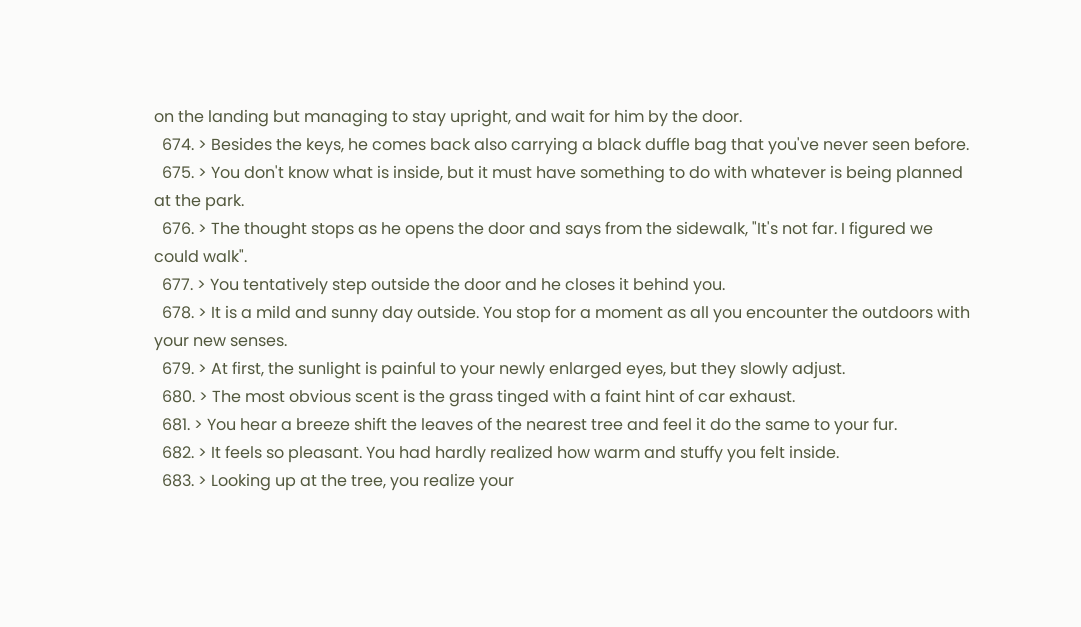on the landing but managing to stay upright, and wait for him by the door.
  674. > Besides the keys, he comes back also carrying a black duffle bag that you've never seen before.
  675. > You don't know what is inside, but it must have something to do with whatever is being planned at the park.
  676. > The thought stops as he opens the door and says from the sidewalk, "It's not far. I figured we could walk".
  677. > You tentatively step outside the door and he closes it behind you.
  678. > It is a mild and sunny day outside. You stop for a moment as all you encounter the outdoors with your new senses.
  679. > At first, the sunlight is painful to your newly enlarged eyes, but they slowly adjust.
  680. > The most obvious scent is the grass tinged with a faint hint of car exhaust.
  681. > You hear a breeze shift the leaves of the nearest tree and feel it do the same to your fur.
  682. > It feels so pleasant. You had hardly realized how warm and stuffy you felt inside.
  683. > Looking up at the tree, you realize your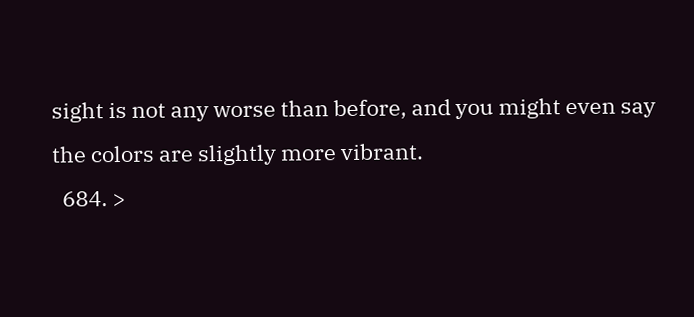sight is not any worse than before, and you might even say the colors are slightly more vibrant.
  684. >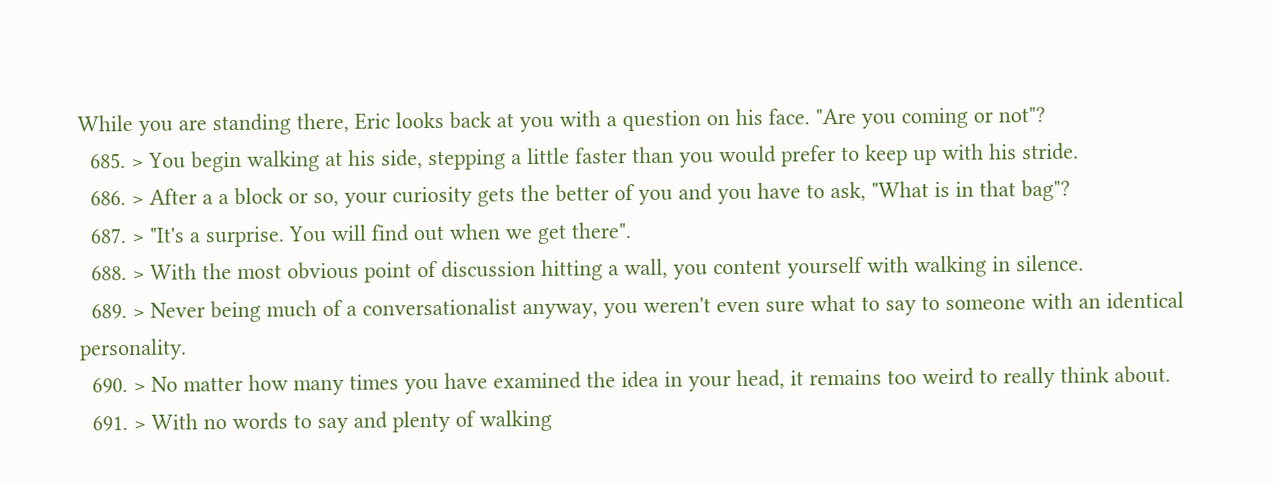While you are standing there, Eric looks back at you with a question on his face. "Are you coming or not"?
  685. > You begin walking at his side, stepping a little faster than you would prefer to keep up with his stride.
  686. > After a a block or so, your curiosity gets the better of you and you have to ask, "What is in that bag"?
  687. > "It's a surprise. You will find out when we get there".
  688. > With the most obvious point of discussion hitting a wall, you content yourself with walking in silence.
  689. > Never being much of a conversationalist anyway, you weren't even sure what to say to someone with an identical personality.
  690. > No matter how many times you have examined the idea in your head, it remains too weird to really think about.
  691. > With no words to say and plenty of walking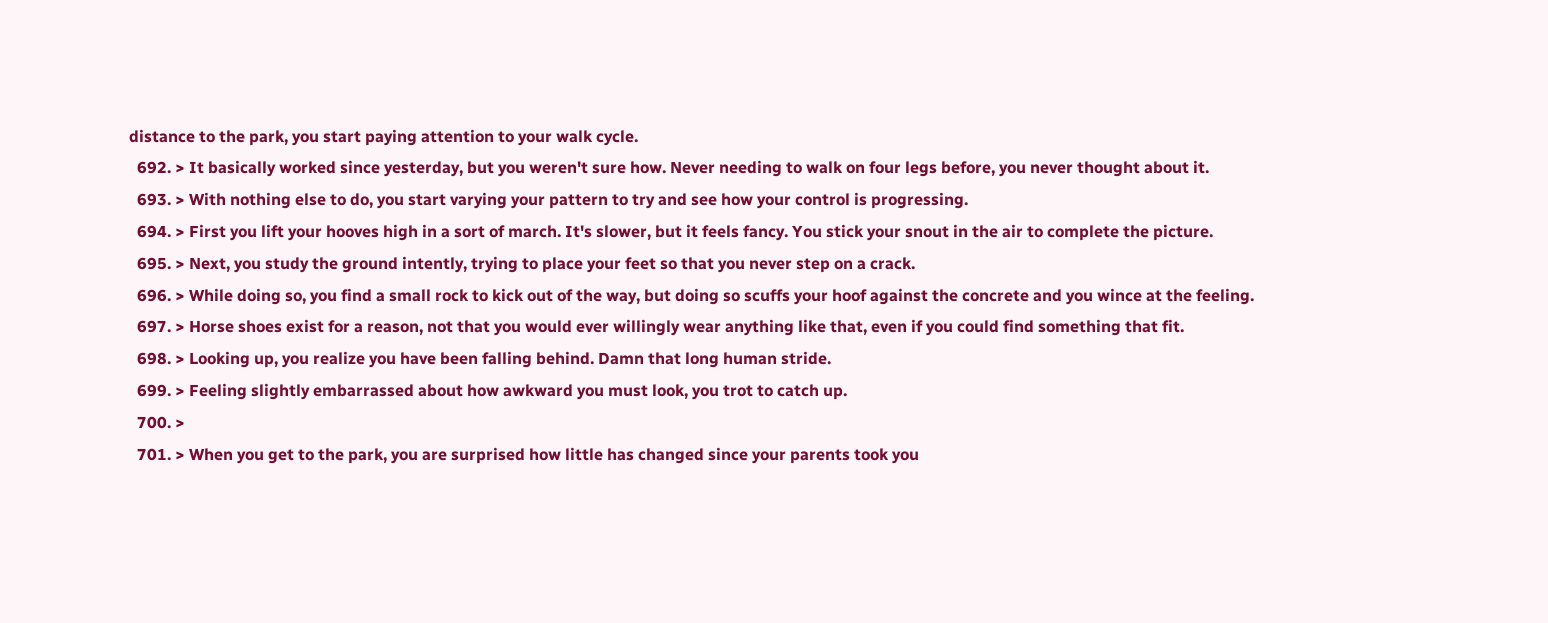distance to the park, you start paying attention to your walk cycle.
  692. > It basically worked since yesterday, but you weren't sure how. Never needing to walk on four legs before, you never thought about it.
  693. > With nothing else to do, you start varying your pattern to try and see how your control is progressing.
  694. > First you lift your hooves high in a sort of march. It's slower, but it feels fancy. You stick your snout in the air to complete the picture.
  695. > Next, you study the ground intently, trying to place your feet so that you never step on a crack.
  696. > While doing so, you find a small rock to kick out of the way, but doing so scuffs your hoof against the concrete and you wince at the feeling.
  697. > Horse shoes exist for a reason, not that you would ever willingly wear anything like that, even if you could find something that fit.
  698. > Looking up, you realize you have been falling behind. Damn that long human stride.
  699. > Feeling slightly embarrassed about how awkward you must look, you trot to catch up.
  700. >
  701. > When you get to the park, you are surprised how little has changed since your parents took you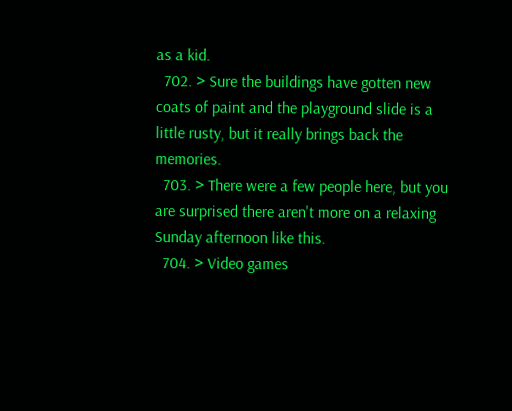as a kid.
  702. > Sure the buildings have gotten new coats of paint and the playground slide is a little rusty, but it really brings back the memories.
  703. > There were a few people here, but you are surprised there aren't more on a relaxing Sunday afternoon like this.
  704. > Video games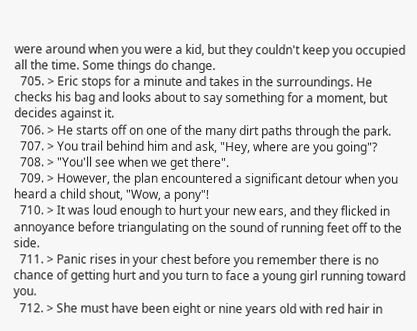were around when you were a kid, but they couldn't keep you occupied all the time. Some things do change.
  705. > Eric stops for a minute and takes in the surroundings. He checks his bag and looks about to say something for a moment, but decides against it.
  706. > He starts off on one of the many dirt paths through the park.
  707. > You trail behind him and ask, "Hey, where are you going"?
  708. > "You'll see when we get there".
  709. > However, the plan encountered a significant detour when you heard a child shout, "Wow, a pony"!
  710. > It was loud enough to hurt your new ears, and they flicked in annoyance before triangulating on the sound of running feet off to the side.
  711. > Panic rises in your chest before you remember there is no chance of getting hurt and you turn to face a young girl running toward you.
  712. > She must have been eight or nine years old with red hair in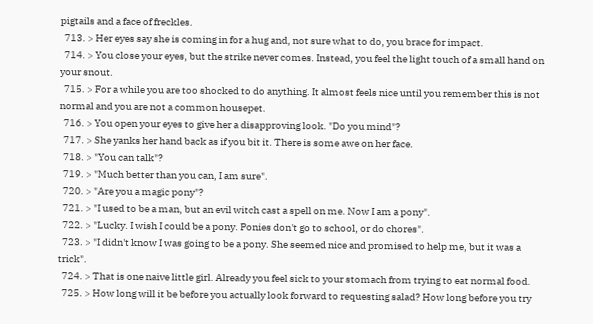pigtails and a face of freckles.
  713. > Her eyes say she is coming in for a hug and, not sure what to do, you brace for impact.
  714. > You close your eyes, but the strike never comes. Instead, you feel the light touch of a small hand on your snout.
  715. > For a while you are too shocked to do anything. It almost feels nice until you remember this is not normal and you are not a common housepet.
  716. > You open your eyes to give her a disapproving look. "Do you mind"?
  717. > She yanks her hand back as if you bit it. There is some awe on her face.
  718. > "You can talk"?
  719. > "Much better than you can, I am sure".
  720. > "Are you a magic pony"?
  721. > "I used to be a man, but an evil witch cast a spell on me. Now I am a pony".
  722. > "Lucky. I wish I could be a pony. Ponies don't go to school, or do chores".
  723. > "I didn't know I was going to be a pony. She seemed nice and promised to help me, but it was a trick".
  724. > That is one naive little girl. Already you feel sick to your stomach from trying to eat normal food.
  725. > How long will it be before you actually look forward to requesting salad? How long before you try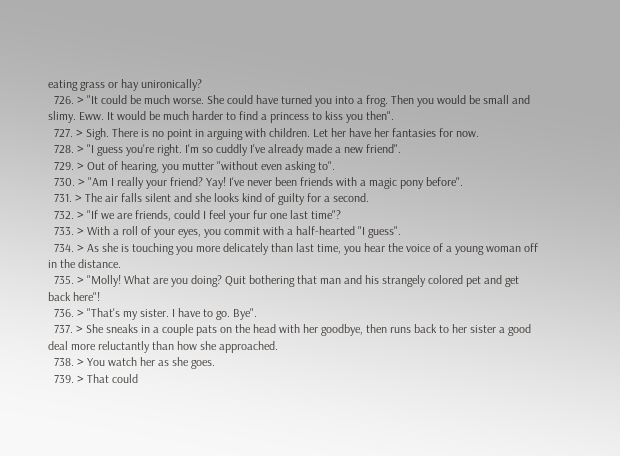eating grass or hay unironically?
  726. > "It could be much worse. She could have turned you into a frog. Then you would be small and slimy. Eww. It would be much harder to find a princess to kiss you then".
  727. > Sigh. There is no point in arguing with children. Let her have her fantasies for now.
  728. > "I guess you're right. I'm so cuddly I've already made a new friend".
  729. > Out of hearing, you mutter "without even asking to".
  730. > "Am I really your friend? Yay! I've never been friends with a magic pony before".
  731. > The air falls silent and she looks kind of guilty for a second.
  732. > "If we are friends, could I feel your fur one last time"?
  733. > With a roll of your eyes, you commit with a half-hearted "I guess".
  734. > As she is touching you more delicately than last time, you hear the voice of a young woman off in the distance.
  735. > "Molly! What are you doing? Quit bothering that man and his strangely colored pet and get back here"!
  736. > "That's my sister. I have to go. Bye".
  737. > She sneaks in a couple pats on the head with her goodbye, then runs back to her sister a good deal more reluctantly than how she approached.
  738. > You watch her as she goes.
  739. > That could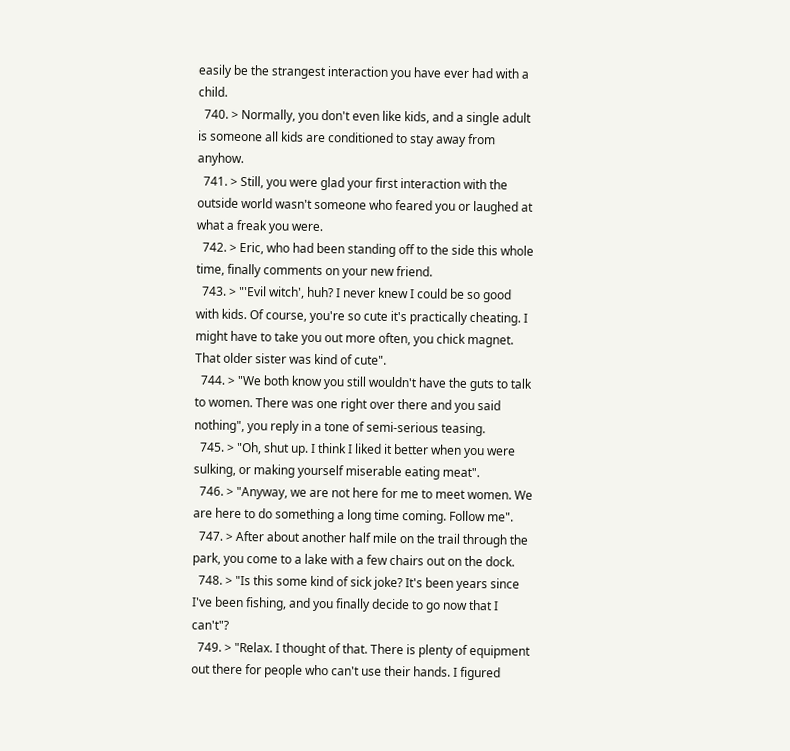easily be the strangest interaction you have ever had with a child.
  740. > Normally, you don't even like kids, and a single adult is someone all kids are conditioned to stay away from anyhow.
  741. > Still, you were glad your first interaction with the outside world wasn't someone who feared you or laughed at what a freak you were.
  742. > Eric, who had been standing off to the side this whole time, finally comments on your new friend.
  743. > "'Evil witch', huh? I never knew I could be so good with kids. Of course, you're so cute it's practically cheating. I might have to take you out more often, you chick magnet. That older sister was kind of cute".
  744. > "We both know you still wouldn't have the guts to talk to women. There was one right over there and you said nothing", you reply in a tone of semi-serious teasing.
  745. > "Oh, shut up. I think I liked it better when you were sulking, or making yourself miserable eating meat".
  746. > "Anyway, we are not here for me to meet women. We are here to do something a long time coming. Follow me".
  747. > After about another half mile on the trail through the park, you come to a lake with a few chairs out on the dock.
  748. > "Is this some kind of sick joke? It's been years since I've been fishing, and you finally decide to go now that I can't"?
  749. > "Relax. I thought of that. There is plenty of equipment out there for people who can't use their hands. I figured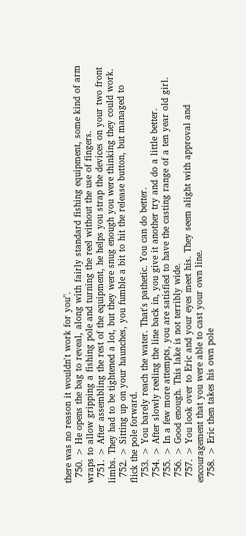there was no reason it wouldn't work for you".
  750. > He opens the bag to reveal, along with fairly standard fishing equipment, some kind of arm wraps to allow gripping a fishing pole and turning the reel without the use of fingers.
  751. > After assembling the rest of the equipment, he helps you strap the devices on your two front limbs. They had to be tightened a lot, but they were snug enough you were thinking they could work.
  752. > Sitting up on your haunches, you fumble a bit to hit the release button, but managed to flick the pole forward.
  753. > You barely reach the water. That's pathetic. You can do better.
  754. > After slowly reeling the line back in, you give it another try and do a little better.
  755. > In a few more attempts, you are satisfied to have the casting range of a ten year old girl.
  756. > Good enough. This lake is not terribly wide.
  757. > You look over to Eric and your eyes meet his. They seem alight with approval and encouragement that you were able to cast your own line.
  758. > Eric then takes his own pole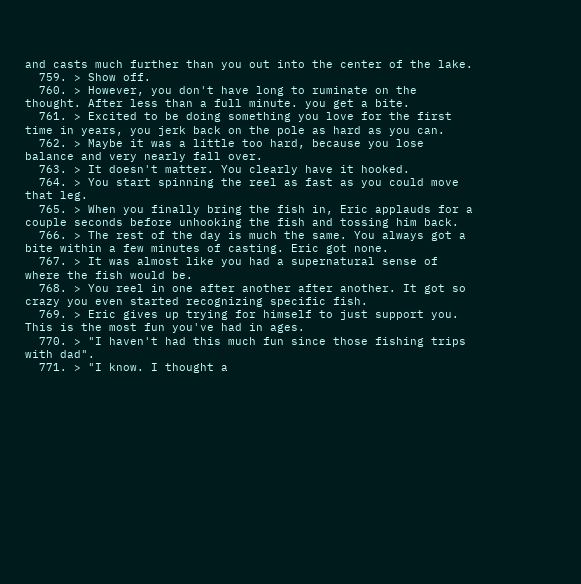and casts much further than you out into the center of the lake.
  759. > Show off.
  760. > However, you don't have long to ruminate on the thought. After less than a full minute. you get a bite.
  761. > Excited to be doing something you love for the first time in years, you jerk back on the pole as hard as you can.
  762. > Maybe it was a little too hard, because you lose balance and very nearly fall over.
  763. > It doesn't matter. You clearly have it hooked.
  764. > You start spinning the reel as fast as you could move that leg.
  765. > When you finally bring the fish in, Eric applauds for a couple seconds before unhooking the fish and tossing him back.
  766. > The rest of the day is much the same. You always got a bite within a few minutes of casting. Eric got none.
  767. > It was almost like you had a supernatural sense of where the fish would be.
  768. > You reel in one after another after another. It got so crazy you even started recognizing specific fish.
  769. > Eric gives up trying for himself to just support you. This is the most fun you've had in ages.
  770. > "I haven't had this much fun since those fishing trips with dad".
  771. > "I know. I thought a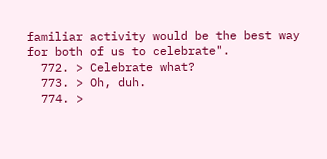familiar activity would be the best way for both of us to celebrate".
  772. > Celebrate what?
  773. > Oh, duh.
  774. >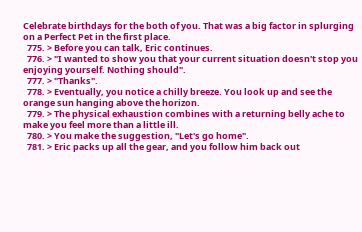Celebrate birthdays for the both of you. That was a big factor in splurging on a Perfect Pet in the first place.
  775. > Before you can talk, Eric continues.
  776. > "I wanted to show you that your current situation doesn't stop you enjoying yourself. Nothing should".
  777. > "Thanks".
  778. > Eventually, you notice a chilly breeze. You look up and see the orange sun hanging above the horizon.
  779. > The physical exhaustion combines with a returning belly ache to make you feel more than a little ill.
  780. > You make the suggestion, "Let's go home".
  781. > Eric packs up all the gear, and you follow him back out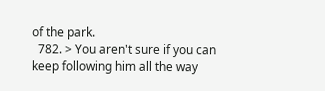of the park.
  782. > You aren't sure if you can keep following him all the way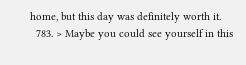home, but this day was definitely worth it.
  783. > Maybe you could see yourself in this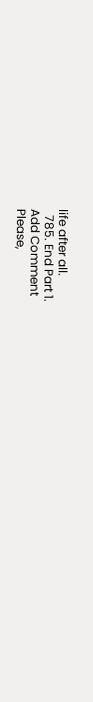life after all.
  785. End Part 1.
Add Comment
Please,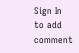Sign In to add comment